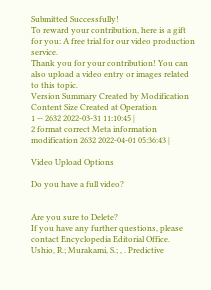Submitted Successfully!
To reward your contribution, here is a gift for you: A free trial for our video production service.
Thank you for your contribution! You can also upload a video entry or images related to this topic.
Version Summary Created by Modification Content Size Created at Operation
1 -- 2632 2022-03-31 11:10:45 |
2 format correct Meta information modification 2632 2022-04-01 05:36:43 |

Video Upload Options

Do you have a full video?


Are you sure to Delete?
If you have any further questions, please contact Encyclopedia Editorial Office.
Ushio, R.; Murakami, S.; , . Predictive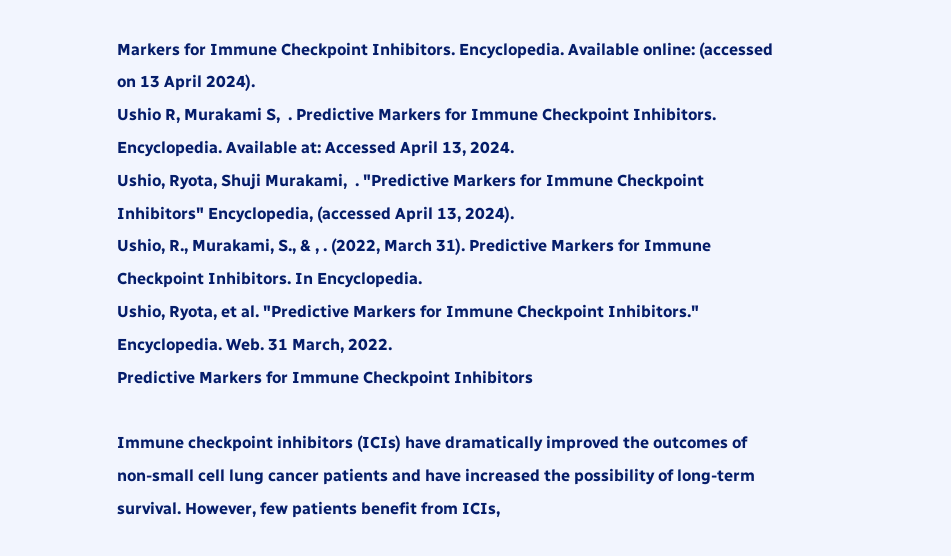Markers for Immune Checkpoint Inhibitors. Encyclopedia. Available online: (accessed on 13 April 2024).
Ushio R, Murakami S,  . Predictive Markers for Immune Checkpoint Inhibitors. Encyclopedia. Available at: Accessed April 13, 2024.
Ushio, Ryota, Shuji Murakami,  . "Predictive Markers for Immune Checkpoint Inhibitors" Encyclopedia, (accessed April 13, 2024).
Ushio, R., Murakami, S., & , . (2022, March 31). Predictive Markers for Immune Checkpoint Inhibitors. In Encyclopedia.
Ushio, Ryota, et al. "Predictive Markers for Immune Checkpoint Inhibitors." Encyclopedia. Web. 31 March, 2022.
Predictive Markers for Immune Checkpoint Inhibitors

Immune checkpoint inhibitors (ICIs) have dramatically improved the outcomes of non-small cell lung cancer patients and have increased the possibility of long-term survival. However, few patients benefit from ICIs,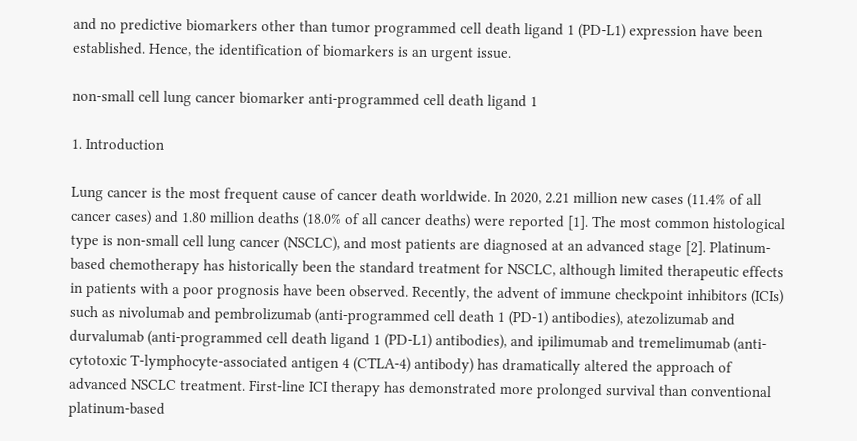and no predictive biomarkers other than tumor programmed cell death ligand 1 (PD-L1) expression have been established. Hence, the identification of biomarkers is an urgent issue.

non-small cell lung cancer biomarker anti-programmed cell death ligand 1

1. Introduction

Lung cancer is the most frequent cause of cancer death worldwide. In 2020, 2.21 million new cases (11.4% of all cancer cases) and 1.80 million deaths (18.0% of all cancer deaths) were reported [1]. The most common histological type is non-small cell lung cancer (NSCLC), and most patients are diagnosed at an advanced stage [2]. Platinum-based chemotherapy has historically been the standard treatment for NSCLC, although limited therapeutic effects in patients with a poor prognosis have been observed. Recently, the advent of immune checkpoint inhibitors (ICIs) such as nivolumab and pembrolizumab (anti-programmed cell death 1 (PD-1) antibodies), atezolizumab and durvalumab (anti-programmed cell death ligand 1 (PD-L1) antibodies), and ipilimumab and tremelimumab (anti-cytotoxic T-lymphocyte-associated antigen 4 (CTLA-4) antibody) has dramatically altered the approach of advanced NSCLC treatment. First-line ICI therapy has demonstrated more prolonged survival than conventional platinum-based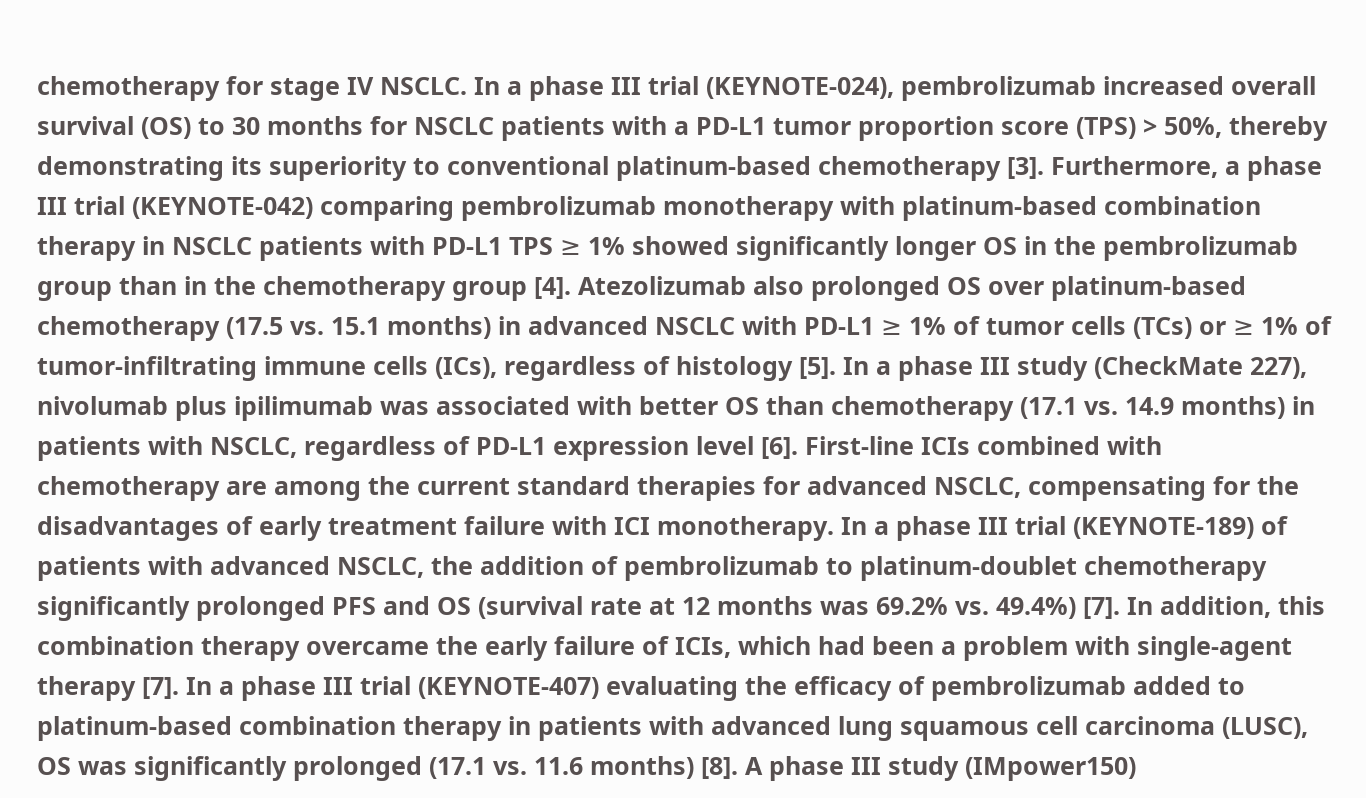chemotherapy for stage IV NSCLC. In a phase III trial (KEYNOTE-024), pembrolizumab increased overall survival (OS) to 30 months for NSCLC patients with a PD-L1 tumor proportion score (TPS) > 50%, thereby demonstrating its superiority to conventional platinum-based chemotherapy [3]. Furthermore, a phase III trial (KEYNOTE-042) comparing pembrolizumab monotherapy with platinum-based combination therapy in NSCLC patients with PD-L1 TPS ≥ 1% showed significantly longer OS in the pembrolizumab group than in the chemotherapy group [4]. Atezolizumab also prolonged OS over platinum-based chemotherapy (17.5 vs. 15.1 months) in advanced NSCLC with PD-L1 ≥ 1% of tumor cells (TCs) or ≥ 1% of tumor-infiltrating immune cells (ICs), regardless of histology [5]. In a phase III study (CheckMate 227), nivolumab plus ipilimumab was associated with better OS than chemotherapy (17.1 vs. 14.9 months) in patients with NSCLC, regardless of PD-L1 expression level [6]. First-line ICIs combined with chemotherapy are among the current standard therapies for advanced NSCLC, compensating for the disadvantages of early treatment failure with ICI monotherapy. In a phase III trial (KEYNOTE-189) of patients with advanced NSCLC, the addition of pembrolizumab to platinum-doublet chemotherapy significantly prolonged PFS and OS (survival rate at 12 months was 69.2% vs. 49.4%) [7]. In addition, this combination therapy overcame the early failure of ICIs, which had been a problem with single-agent therapy [7]. In a phase III trial (KEYNOTE-407) evaluating the efficacy of pembrolizumab added to platinum-based combination therapy in patients with advanced lung squamous cell carcinoma (LUSC), OS was significantly prolonged (17.1 vs. 11.6 months) [8]. A phase III study (IMpower150)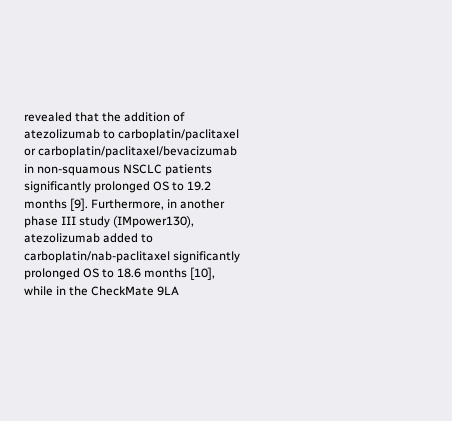revealed that the addition of atezolizumab to carboplatin/paclitaxel or carboplatin/paclitaxel/bevacizumab in non-squamous NSCLC patients significantly prolonged OS to 19.2 months [9]. Furthermore, in another phase III study (IMpower130), atezolizumab added to carboplatin/nab-paclitaxel significantly prolonged OS to 18.6 months [10], while in the CheckMate 9LA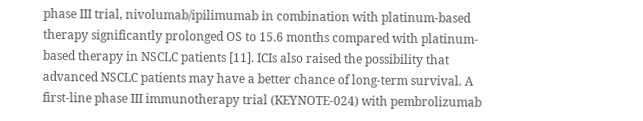phase III trial, nivolumab/ipilimumab in combination with platinum-based therapy significantly prolonged OS to 15.6 months compared with platinum-based therapy in NSCLC patients [11]. ICIs also raised the possibility that advanced NSCLC patients may have a better chance of long-term survival. A first-line phase III immunotherapy trial (KEYNOTE-024) with pembrolizumab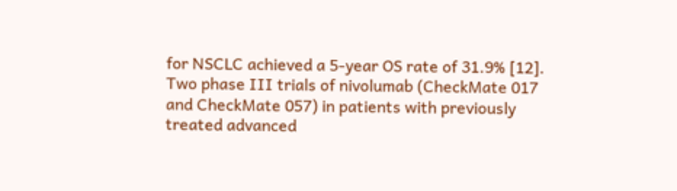for NSCLC achieved a 5-year OS rate of 31.9% [12]. Two phase III trials of nivolumab (CheckMate 017 and CheckMate 057) in patients with previously treated advanced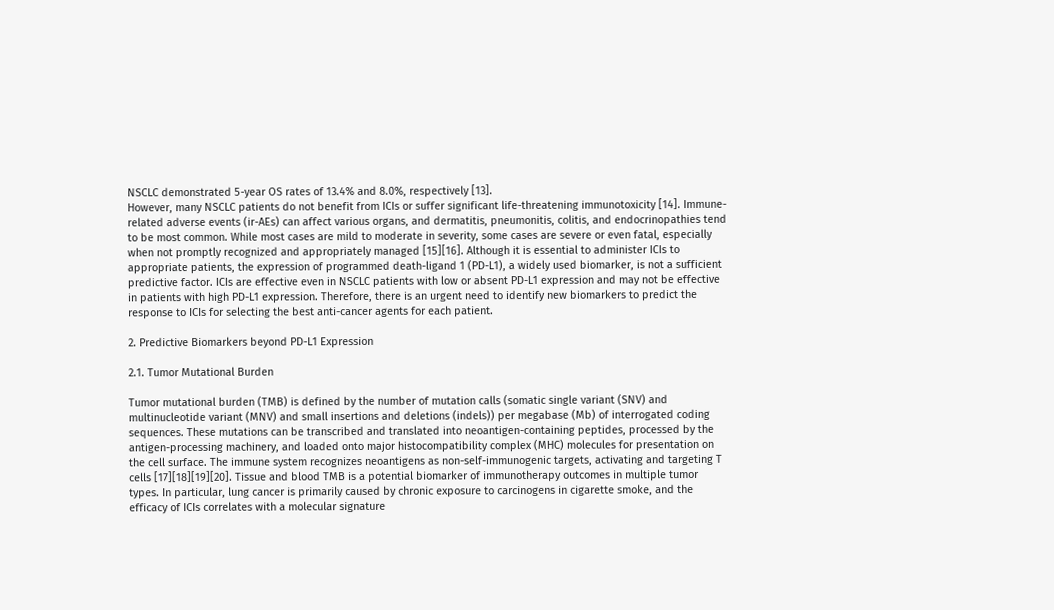NSCLC demonstrated 5-year OS rates of 13.4% and 8.0%, respectively [13].
However, many NSCLC patients do not benefit from ICIs or suffer significant life-threatening immunotoxicity [14]. Immune-related adverse events (ir-AEs) can affect various organs, and dermatitis, pneumonitis, colitis, and endocrinopathies tend to be most common. While most cases are mild to moderate in severity, some cases are severe or even fatal, especially when not promptly recognized and appropriately managed [15][16]. Although it is essential to administer ICIs to appropriate patients, the expression of programmed death-ligand 1 (PD-L1), a widely used biomarker, is not a sufficient predictive factor. ICIs are effective even in NSCLC patients with low or absent PD-L1 expression and may not be effective in patients with high PD-L1 expression. Therefore, there is an urgent need to identify new biomarkers to predict the response to ICIs for selecting the best anti-cancer agents for each patient.

2. Predictive Biomarkers beyond PD-L1 Expression

2.1. Tumor Mutational Burden

Tumor mutational burden (TMB) is defined by the number of mutation calls (somatic single variant (SNV) and multinucleotide variant (MNV) and small insertions and deletions (indels)) per megabase (Mb) of interrogated coding sequences. These mutations can be transcribed and translated into neoantigen-containing peptides, processed by the antigen-processing machinery, and loaded onto major histocompatibility complex (MHC) molecules for presentation on the cell surface. The immune system recognizes neoantigens as non-self-immunogenic targets, activating and targeting T cells [17][18][19][20]. Tissue and blood TMB is a potential biomarker of immunotherapy outcomes in multiple tumor types. In particular, lung cancer is primarily caused by chronic exposure to carcinogens in cigarette smoke, and the efficacy of ICIs correlates with a molecular signature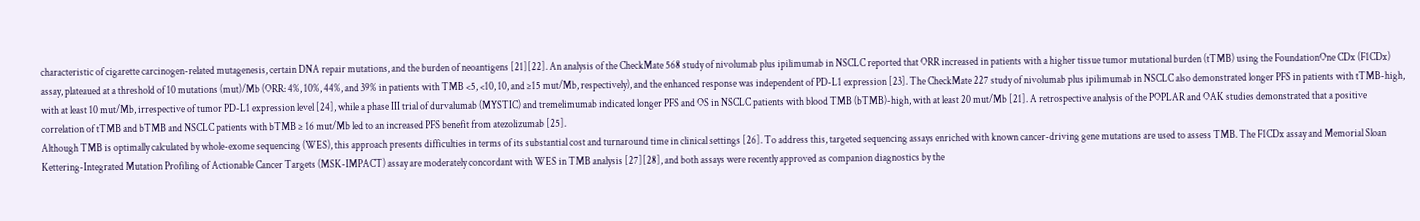characteristic of cigarette carcinogen-related mutagenesis, certain DNA repair mutations, and the burden of neoantigens [21][22]. An analysis of the CheckMate 568 study of nivolumab plus ipilimumab in NSCLC reported that ORR increased in patients with a higher tissue tumor mutational burden (tTMB) using the FoundationOne CDx (F1CDx) assay, plateaued at a threshold of 10 mutations (mut)/Mb (ORR: 4%, 10%, 44%, and 39% in patients with TMB <5, <10, 10, and ≥15 mut/Mb, respectively), and the enhanced response was independent of PD-L1 expression [23]. The CheckMate 227 study of nivolumab plus ipilimumab in NSCLC also demonstrated longer PFS in patients with tTMB-high, with at least 10 mut/Mb, irrespective of tumor PD-L1 expression level [24], while a phase III trial of durvalumab (MYSTIC) and tremelimumab indicated longer PFS and OS in NSCLC patients with blood TMB (bTMB)-high, with at least 20 mut/Mb [21]. A retrospective analysis of the POPLAR and OAK studies demonstrated that a positive correlation of tTMB and bTMB and NSCLC patients with bTMB ≥ 16 mut/Mb led to an increased PFS benefit from atezolizumab [25].
Although TMB is optimally calculated by whole-exome sequencing (WES), this approach presents difficulties in terms of its substantial cost and turnaround time in clinical settings [26]. To address this, targeted sequencing assays enriched with known cancer-driving gene mutations are used to assess TMB. The F1CDx assay and Memorial Sloan Kettering-Integrated Mutation Profiling of Actionable Cancer Targets (MSK-IMPACT) assay are moderately concordant with WES in TMB analysis [27][28], and both assays were recently approved as companion diagnostics by the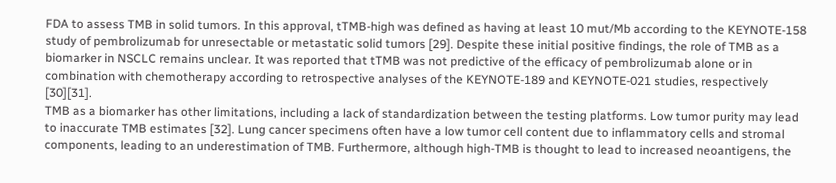FDA to assess TMB in solid tumors. In this approval, tTMB-high was defined as having at least 10 mut/Mb according to the KEYNOTE-158 study of pembrolizumab for unresectable or metastatic solid tumors [29]. Despite these initial positive findings, the role of TMB as a biomarker in NSCLC remains unclear. It was reported that tTMB was not predictive of the efficacy of pembrolizumab alone or in combination with chemotherapy according to retrospective analyses of the KEYNOTE-189 and KEYNOTE-021 studies, respectively [30][31].
TMB as a biomarker has other limitations, including a lack of standardization between the testing platforms. Low tumor purity may lead to inaccurate TMB estimates [32]. Lung cancer specimens often have a low tumor cell content due to inflammatory cells and stromal components, leading to an underestimation of TMB. Furthermore, although high-TMB is thought to lead to increased neoantigens, the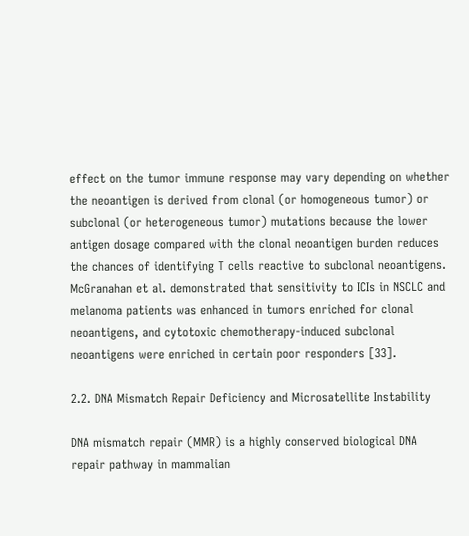effect on the tumor immune response may vary depending on whether the neoantigen is derived from clonal (or homogeneous tumor) or subclonal (or heterogeneous tumor) mutations because the lower antigen dosage compared with the clonal neoantigen burden reduces the chances of identifying T cells reactive to subclonal neoantigens. McGranahan et al. demonstrated that sensitivity to ICIs in NSCLC and melanoma patients was enhanced in tumors enriched for clonal neoantigens, and cytotoxic chemotherapy-induced subclonal neoantigens were enriched in certain poor responders [33].

2.2. DNA Mismatch Repair Deficiency and Microsatellite Instability

DNA mismatch repair (MMR) is a highly conserved biological DNA repair pathway in mammalian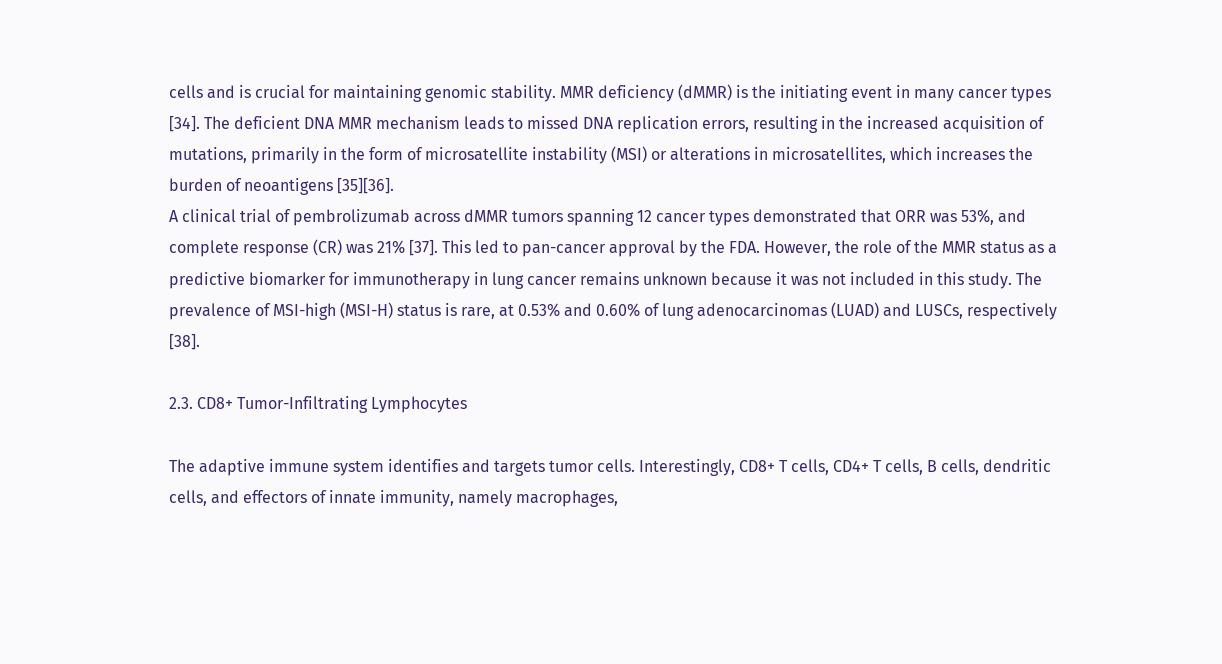cells and is crucial for maintaining genomic stability. MMR deficiency (dMMR) is the initiating event in many cancer types [34]. The deficient DNA MMR mechanism leads to missed DNA replication errors, resulting in the increased acquisition of mutations, primarily in the form of microsatellite instability (MSI) or alterations in microsatellites, which increases the burden of neoantigens [35][36].
A clinical trial of pembrolizumab across dMMR tumors spanning 12 cancer types demonstrated that ORR was 53%, and complete response (CR) was 21% [37]. This led to pan-cancer approval by the FDA. However, the role of the MMR status as a predictive biomarker for immunotherapy in lung cancer remains unknown because it was not included in this study. The prevalence of MSI-high (MSI-H) status is rare, at 0.53% and 0.60% of lung adenocarcinomas (LUAD) and LUSCs, respectively [38].

2.3. CD8+ Tumor-Infiltrating Lymphocytes

The adaptive immune system identifies and targets tumor cells. Interestingly, CD8+ T cells, CD4+ T cells, B cells, dendritic cells, and effectors of innate immunity, namely macrophages,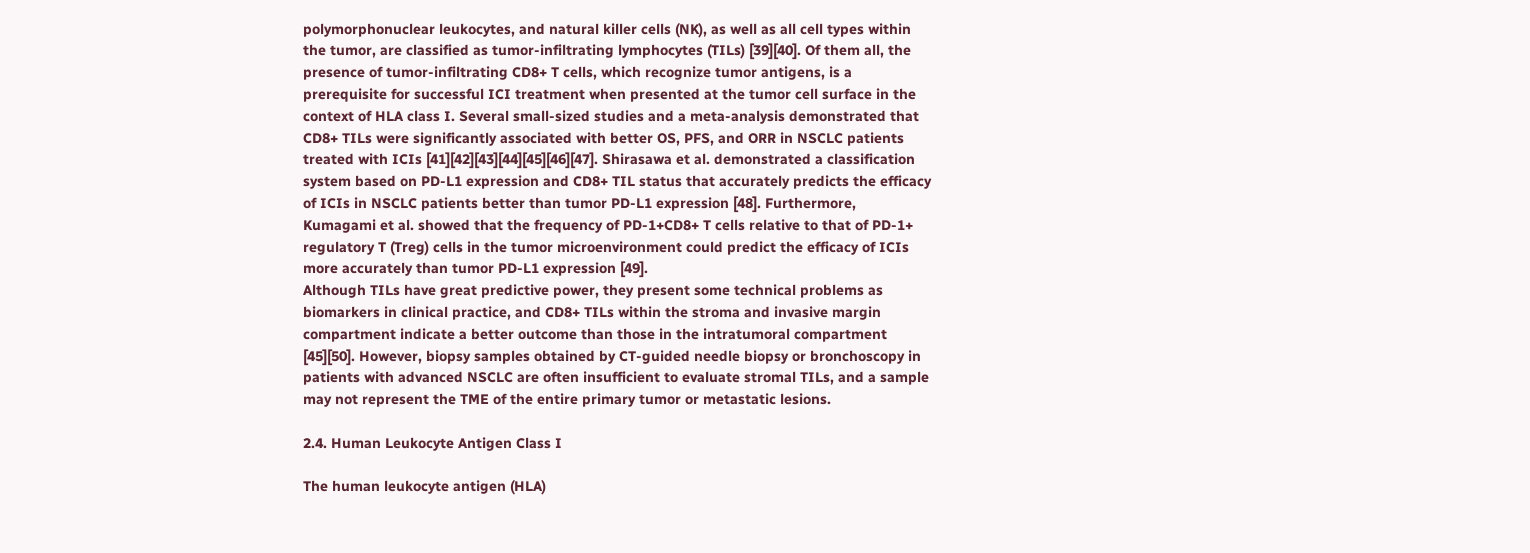polymorphonuclear leukocytes, and natural killer cells (NK), as well as all cell types within the tumor, are classified as tumor-infiltrating lymphocytes (TILs) [39][40]. Of them all, the presence of tumor-infiltrating CD8+ T cells, which recognize tumor antigens, is a prerequisite for successful ICI treatment when presented at the tumor cell surface in the context of HLA class I. Several small-sized studies and a meta-analysis demonstrated that CD8+ TILs were significantly associated with better OS, PFS, and ORR in NSCLC patients treated with ICIs [41][42][43][44][45][46][47]. Shirasawa et al. demonstrated a classification system based on PD-L1 expression and CD8+ TIL status that accurately predicts the efficacy of ICIs in NSCLC patients better than tumor PD-L1 expression [48]. Furthermore, Kumagami et al. showed that the frequency of PD-1+CD8+ T cells relative to that of PD-1+ regulatory T (Treg) cells in the tumor microenvironment could predict the efficacy of ICIs more accurately than tumor PD-L1 expression [49].
Although TILs have great predictive power, they present some technical problems as biomarkers in clinical practice, and CD8+ TILs within the stroma and invasive margin compartment indicate a better outcome than those in the intratumoral compartment [45][50]. However, biopsy samples obtained by CT-guided needle biopsy or bronchoscopy in patients with advanced NSCLC are often insufficient to evaluate stromal TILs, and a sample may not represent the TME of the entire primary tumor or metastatic lesions.

2.4. Human Leukocyte Antigen Class I

The human leukocyte antigen (HLA)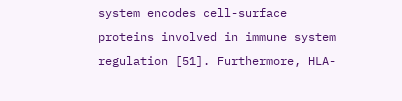system encodes cell-surface proteins involved in immune system regulation [51]. Furthermore, HLA-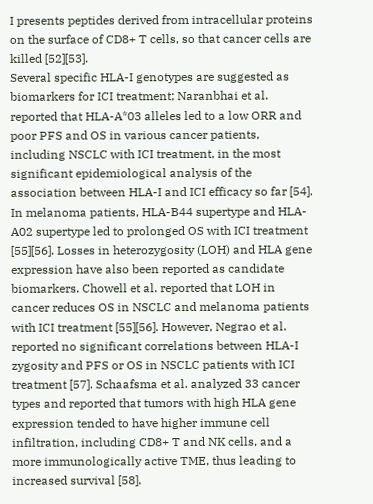I presents peptides derived from intracellular proteins on the surface of CD8+ T cells, so that cancer cells are killed [52][53].
Several specific HLA-I genotypes are suggested as biomarkers for ICI treatment; Naranbhai et al. reported that HLA-A*03 alleles led to a low ORR and poor PFS and OS in various cancer patients, including NSCLC with ICI treatment, in the most significant epidemiological analysis of the association between HLA-I and ICI efficacy so far [54]. In melanoma patients, HLA-B44 supertype and HLA-A02 supertype led to prolonged OS with ICI treatment [55][56]. Losses in heterozygosity (LOH) and HLA gene expression have also been reported as candidate biomarkers. Chowell et al. reported that LOH in cancer reduces OS in NSCLC and melanoma patients with ICI treatment [55][56]. However, Negrao et al. reported no significant correlations between HLA-I zygosity and PFS or OS in NSCLC patients with ICI treatment [57]. Schaafsma et al. analyzed 33 cancer types and reported that tumors with high HLA gene expression tended to have higher immune cell infiltration, including CD8+ T and NK cells, and a more immunologically active TME, thus leading to increased survival [58].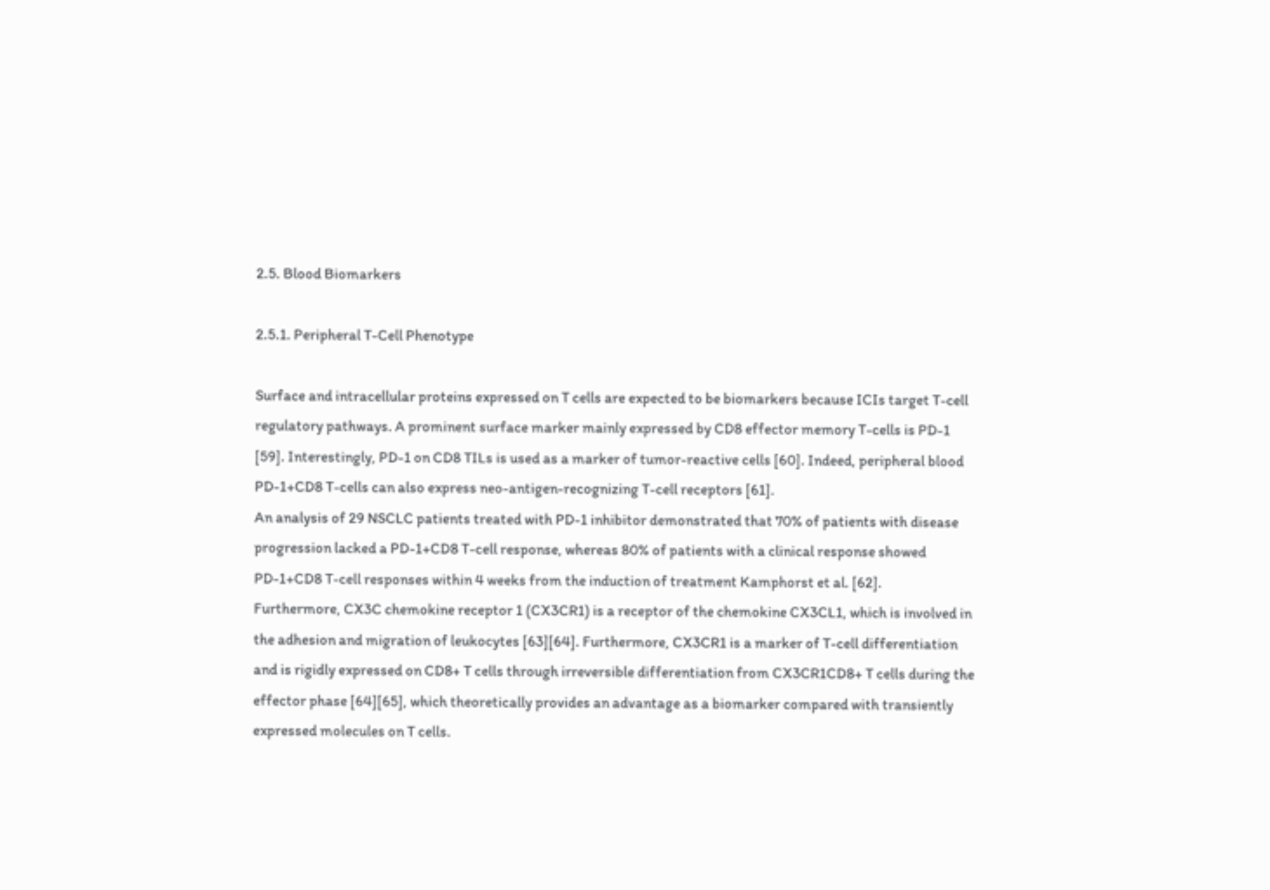2.5. Blood Biomarkers

2.5.1. Peripheral T-Cell Phenotype

Surface and intracellular proteins expressed on T cells are expected to be biomarkers because ICIs target T-cell regulatory pathways. A prominent surface marker mainly expressed by CD8 effector memory T-cells is PD-1 [59]. Interestingly, PD-1 on CD8 TILs is used as a marker of tumor-reactive cells [60]. Indeed, peripheral blood PD-1+CD8 T-cells can also express neo-antigen-recognizing T-cell receptors [61].
An analysis of 29 NSCLC patients treated with PD-1 inhibitor demonstrated that 70% of patients with disease progression lacked a PD-1+CD8 T-cell response, whereas 80% of patients with a clinical response showed PD-1+CD8 T-cell responses within 4 weeks from the induction of treatment Kamphorst et al. [62].
Furthermore, CX3C chemokine receptor 1 (CX3CR1) is a receptor of the chemokine CX3CL1, which is involved in the adhesion and migration of leukocytes [63][64]. Furthermore, CX3CR1 is a marker of T-cell differentiation and is rigidly expressed on CD8+ T cells through irreversible differentiation from CX3CR1CD8+ T cells during the effector phase [64][65], which theoretically provides an advantage as a biomarker compared with transiently expressed molecules on T cells.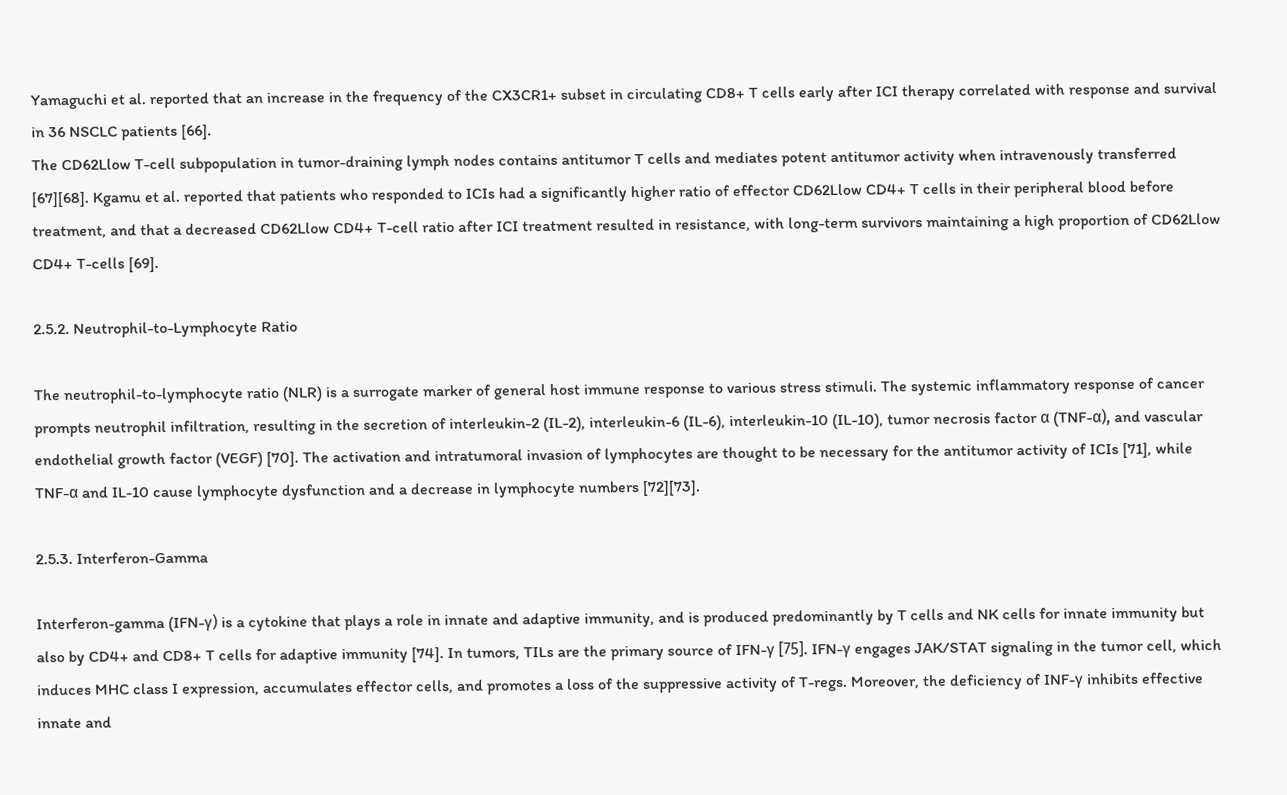Yamaguchi et al. reported that an increase in the frequency of the CX3CR1+ subset in circulating CD8+ T cells early after ICI therapy correlated with response and survival in 36 NSCLC patients [66].
The CD62Llow T-cell subpopulation in tumor-draining lymph nodes contains antitumor T cells and mediates potent antitumor activity when intravenously transferred [67][68]. Kgamu et al. reported that patients who responded to ICIs had a significantly higher ratio of effector CD62Llow CD4+ T cells in their peripheral blood before treatment, and that a decreased CD62Llow CD4+ T-cell ratio after ICI treatment resulted in resistance, with long-term survivors maintaining a high proportion of CD62Llow CD4+ T-cells [69].

2.5.2. Neutrophil-to-Lymphocyte Ratio

The neutrophil-to-lymphocyte ratio (NLR) is a surrogate marker of general host immune response to various stress stimuli. The systemic inflammatory response of cancer prompts neutrophil infiltration, resulting in the secretion of interleukin-2 (IL-2), interleukin-6 (IL-6), interleukin-10 (IL-10), tumor necrosis factor α (TNF-α), and vascular endothelial growth factor (VEGF) [70]. The activation and intratumoral invasion of lymphocytes are thought to be necessary for the antitumor activity of ICIs [71], while TNF-α and IL-10 cause lymphocyte dysfunction and a decrease in lymphocyte numbers [72][73].

2.5.3. Interferon-Gamma

Interferon-gamma (IFN-γ) is a cytokine that plays a role in innate and adaptive immunity, and is produced predominantly by T cells and NK cells for innate immunity but also by CD4+ and CD8+ T cells for adaptive immunity [74]. In tumors, TILs are the primary source of IFN-γ [75]. IFN-γ engages JAK/STAT signaling in the tumor cell, which induces MHC class I expression, accumulates effector cells, and promotes a loss of the suppressive activity of T-regs. Moreover, the deficiency of INF-γ inhibits effective innate and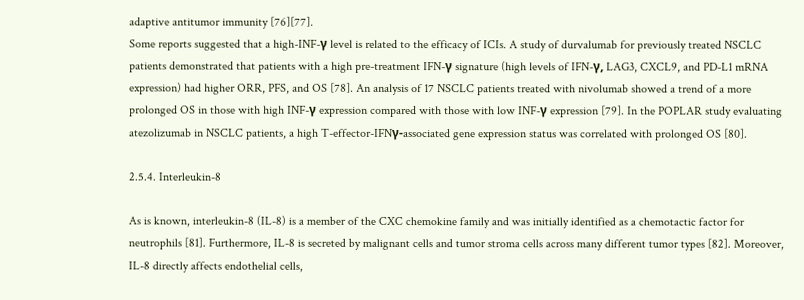adaptive antitumor immunity [76][77].
Some reports suggested that a high-INF-γ level is related to the efficacy of ICIs. A study of durvalumab for previously treated NSCLC patients demonstrated that patients with a high pre-treatment IFN-γ signature (high levels of IFN-γ, LAG3, CXCL9, and PD-L1 mRNA expression) had higher ORR, PFS, and OS [78]. An analysis of 17 NSCLC patients treated with nivolumab showed a trend of a more prolonged OS in those with high INF-γ expression compared with those with low INF-γ expression [79]. In the POPLAR study evaluating atezolizumab in NSCLC patients, a high T-effector-IFNγ-associated gene expression status was correlated with prolonged OS [80].

2.5.4. Interleukin-8

As is known, interleukin-8 (IL-8) is a member of the CXC chemokine family and was initially identified as a chemotactic factor for neutrophils [81]. Furthermore, IL-8 is secreted by malignant cells and tumor stroma cells across many different tumor types [82]. Moreover, IL-8 directly affects endothelial cells,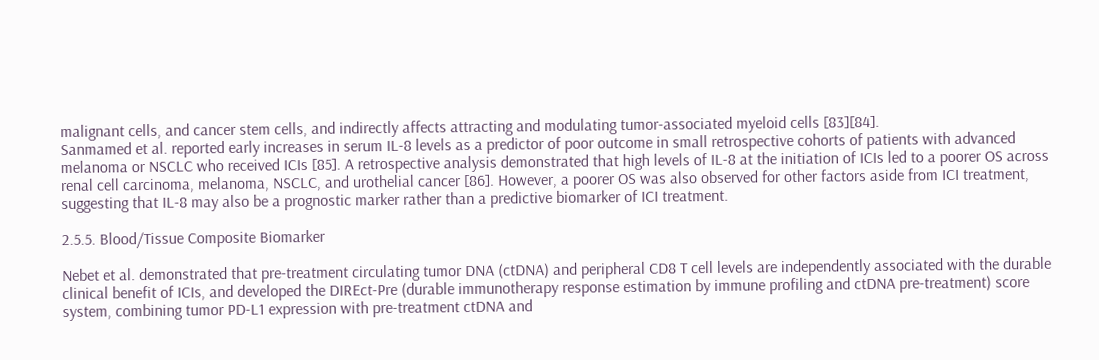malignant cells, and cancer stem cells, and indirectly affects attracting and modulating tumor-associated myeloid cells [83][84].
Sanmamed et al. reported early increases in serum IL-8 levels as a predictor of poor outcome in small retrospective cohorts of patients with advanced melanoma or NSCLC who received ICIs [85]. A retrospective analysis demonstrated that high levels of IL-8 at the initiation of ICIs led to a poorer OS across renal cell carcinoma, melanoma, NSCLC, and urothelial cancer [86]. However, a poorer OS was also observed for other factors aside from ICI treatment, suggesting that IL-8 may also be a prognostic marker rather than a predictive biomarker of ICI treatment.

2.5.5. Blood/Tissue Composite Biomarker

Nebet et al. demonstrated that pre-treatment circulating tumor DNA (ctDNA) and peripheral CD8 T cell levels are independently associated with the durable clinical benefit of ICIs, and developed the DIREct-Pre (durable immunotherapy response estimation by immune profiling and ctDNA pre-treatment) score system, combining tumor PD-L1 expression with pre-treatment ctDNA and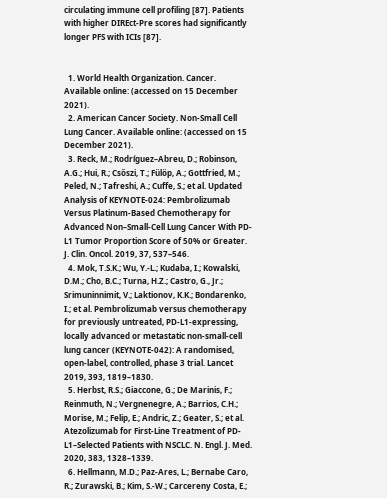circulating immune cell profiling [87]. Patients with higher DIREct-Pre scores had significantly longer PFS with ICIs [87].


  1. World Health Organization. Cancer. Available online: (accessed on 15 December 2021).
  2. American Cancer Society. Non-Small Cell Lung Cancer. Available online: (accessed on 15 December 2021).
  3. Reck, M.; Rodríguez–Abreu, D.; Robinson, A.G.; Hui, R.; Csőszi, T.; Fülöp, A.; Gottfried, M.; Peled, N.; Tafreshi, A.; Cuffe, S.; et al. Updated Analysis of KEYNOTE-024: Pembrolizumab Versus Platinum-Based Chemotherapy for Advanced Non–Small-Cell Lung Cancer With PD-L1 Tumor Proportion Score of 50% or Greater. J. Clin. Oncol. 2019, 37, 537–546.
  4. Mok, T.S.K.; Wu, Y.-L.; Kudaba, I.; Kowalski, D.M.; Cho, B.C.; Turna, H.Z.; Castro, G., Jr.; Srimuninnimit, V.; Laktionov, K.K.; Bondarenko, I.; et al. Pembrolizumab versus chemotherapy for previously untreated, PD-L1-expressing, locally advanced or metastatic non-small-cell lung cancer (KEYNOTE-042): A randomised, open-label, controlled, phase 3 trial. Lancet 2019, 393, 1819–1830.
  5. Herbst, R.S.; Giaccone, G.; De Marinis, F.; Reinmuth, N.; Vergnenegre, A.; Barrios, C.H.; Morise, M.; Felip, E.; Andric, Z.; Geater, S.; et al. Atezolizumab for First-Line Treatment of PD-L1–Selected Patients with NSCLC. N. Engl. J. Med. 2020, 383, 1328–1339.
  6. Hellmann, M.D.; Paz-Ares, L.; Bernabe Caro, R.; Zurawski, B.; Kim, S.-W.; Carcereny Costa, E.;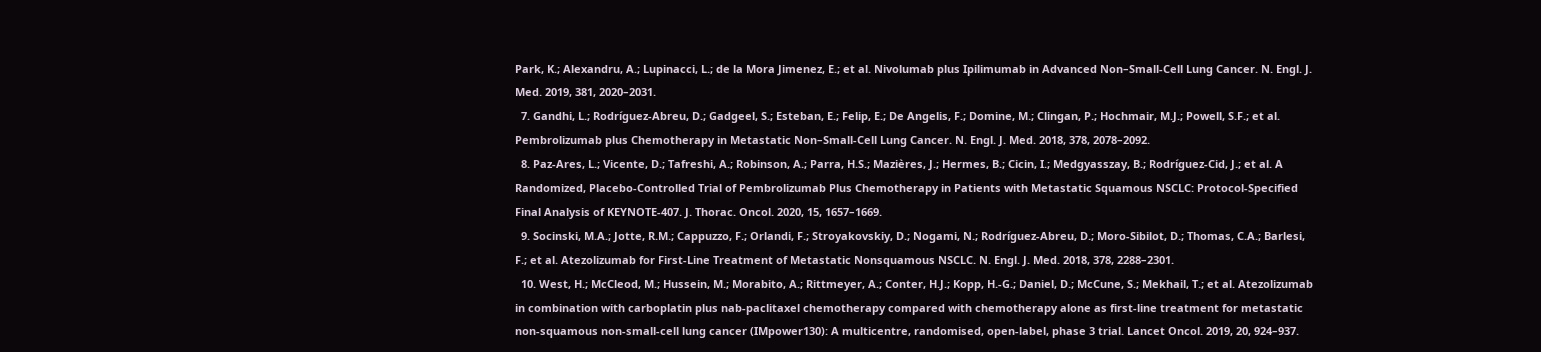Park, K.; Alexandru, A.; Lupinacci, L.; de la Mora Jimenez, E.; et al. Nivolumab plus Ipilimumab in Advanced Non–Small-Cell Lung Cancer. N. Engl. J. Med. 2019, 381, 2020–2031.
  7. Gandhi, L.; Rodríguez-Abreu, D.; Gadgeel, S.; Esteban, E.; Felip, E.; De Angelis, F.; Domine, M.; Clingan, P.; Hochmair, M.J.; Powell, S.F.; et al. Pembrolizumab plus Chemotherapy in Metastatic Non–Small-Cell Lung Cancer. N. Engl. J. Med. 2018, 378, 2078–2092.
  8. Paz-Ares, L.; Vicente, D.; Tafreshi, A.; Robinson, A.; Parra, H.S.; Mazières, J.; Hermes, B.; Cicin, I.; Medgyasszay, B.; Rodríguez-Cid, J.; et al. A Randomized, Placebo-Controlled Trial of Pembrolizumab Plus Chemotherapy in Patients with Metastatic Squamous NSCLC: Protocol-Specified Final Analysis of KEYNOTE-407. J. Thorac. Oncol. 2020, 15, 1657–1669.
  9. Socinski, M.A.; Jotte, R.M.; Cappuzzo, F.; Orlandi, F.; Stroyakovskiy, D.; Nogami, N.; Rodríguez-Abreu, D.; Moro-Sibilot, D.; Thomas, C.A.; Barlesi, F.; et al. Atezolizumab for First-Line Treatment of Metastatic Nonsquamous NSCLC. N. Engl. J. Med. 2018, 378, 2288–2301.
  10. West, H.; McCleod, M.; Hussein, M.; Morabito, A.; Rittmeyer, A.; Conter, H.J.; Kopp, H.-G.; Daniel, D.; McCune, S.; Mekhail, T.; et al. Atezolizumab in combination with carboplatin plus nab-paclitaxel chemotherapy compared with chemotherapy alone as first-line treatment for metastatic non-squamous non-small-cell lung cancer (IMpower130): A multicentre, randomised, open-label, phase 3 trial. Lancet Oncol. 2019, 20, 924–937.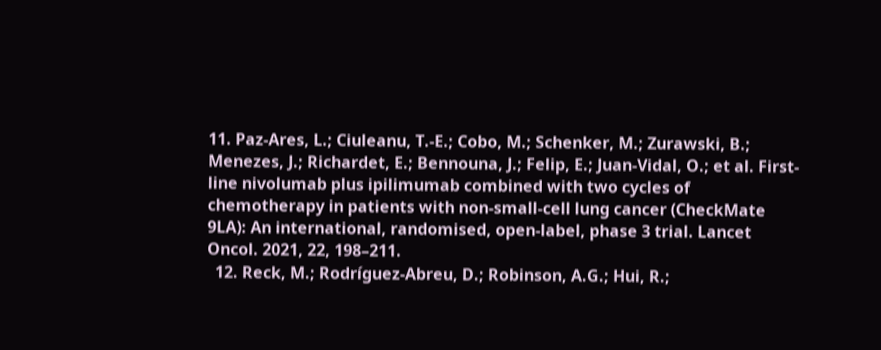11. Paz-Ares, L.; Ciuleanu, T.-E.; Cobo, M.; Schenker, M.; Zurawski, B.; Menezes, J.; Richardet, E.; Bennouna, J.; Felip, E.; Juan-Vidal, O.; et al. First-line nivolumab plus ipilimumab combined with two cycles of chemotherapy in patients with non-small-cell lung cancer (CheckMate 9LA): An international, randomised, open-label, phase 3 trial. Lancet Oncol. 2021, 22, 198–211.
  12. Reck, M.; Rodríguez-Abreu, D.; Robinson, A.G.; Hui, R.;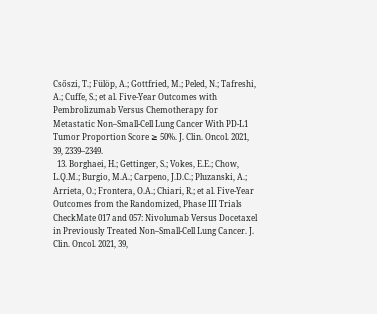Csőszi, T.; Fülöp, A.; Gottfried, M.; Peled, N.; Tafreshi, A.; Cuffe, S.; et al. Five-Year Outcomes with Pembrolizumab Versus Chemotherapy for Metastatic Non–Small-Cell Lung Cancer With PD-L1 Tumor Proportion Score ≥ 50%. J. Clin. Oncol. 2021, 39, 2339–2349.
  13. Borghaei, H.; Gettinger, S.; Vokes, E.E.; Chow, L.Q.M.; Burgio, M.A.; Carpeno, J.D.C.; Pluzanski, A.; Arrieta, O.; Frontera, O.A.; Chiari, R.; et al. Five-Year Outcomes from the Randomized, Phase III Trials CheckMate 017 and 057: Nivolumab Versus Docetaxel in Previously Treated Non–Small-Cell Lung Cancer. J. Clin. Oncol. 2021, 39,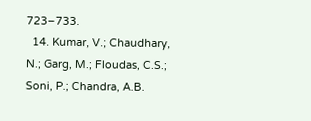723–733.
  14. Kumar, V.; Chaudhary, N.; Garg, M.; Floudas, C.S.; Soni, P.; Chandra, A.B.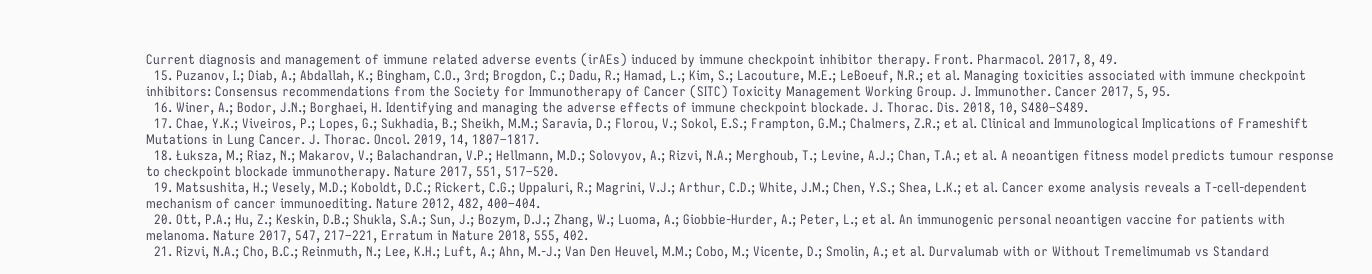Current diagnosis and management of immune related adverse events (irAEs) induced by immune checkpoint inhibitor therapy. Front. Pharmacol. 2017, 8, 49.
  15. Puzanov, I.; Diab, A.; Abdallah, K.; Bingham, C.O., 3rd; Brogdon, C.; Dadu, R.; Hamad, L.; Kim, S.; Lacouture, M.E.; LeBoeuf, N.R.; et al. Managing toxicities associated with immune checkpoint inhibitors: Consensus recommendations from the Society for Immunotherapy of Cancer (SITC) Toxicity Management Working Group. J. Immunother. Cancer 2017, 5, 95.
  16. Winer, A.; Bodor, J.N.; Borghaei, H. Identifying and managing the adverse effects of immune checkpoint blockade. J. Thorac. Dis. 2018, 10, S480–S489.
  17. Chae, Y.K.; Viveiros, P.; Lopes, G.; Sukhadia, B.; Sheikh, M.M.; Saravia, D.; Florou, V.; Sokol, E.S.; Frampton, G.M.; Chalmers, Z.R.; et al. Clinical and Immunological Implications of Frameshift Mutations in Lung Cancer. J. Thorac. Oncol. 2019, 14, 1807–1817.
  18. Łuksza, M.; Riaz, N.; Makarov, V.; Balachandran, V.P.; Hellmann, M.D.; Solovyov, A.; Rizvi, N.A.; Merghoub, T.; Levine, A.J.; Chan, T.A.; et al. A neoantigen fitness model predicts tumour response to checkpoint blockade immunotherapy. Nature 2017, 551, 517–520.
  19. Matsushita, H.; Vesely, M.D.; Koboldt, D.C.; Rickert, C.G.; Uppaluri, R.; Magrini, V.J.; Arthur, C.D.; White, J.M.; Chen, Y.S.; Shea, L.K.; et al. Cancer exome analysis reveals a T-cell-dependent mechanism of cancer immunoediting. Nature 2012, 482, 400–404.
  20. Ott, P.A.; Hu, Z.; Keskin, D.B.; Shukla, S.A.; Sun, J.; Bozym, D.J.; Zhang, W.; Luoma, A.; Giobbie-Hurder, A.; Peter, L.; et al. An immunogenic personal neoantigen vaccine for patients with melanoma. Nature 2017, 547, 217–221, Erratum in Nature 2018, 555, 402.
  21. Rizvi, N.A.; Cho, B.C.; Reinmuth, N.; Lee, K.H.; Luft, A.; Ahn, M.-J.; Van Den Heuvel, M.M.; Cobo, M.; Vicente, D.; Smolin, A.; et al. Durvalumab with or Without Tremelimumab vs Standard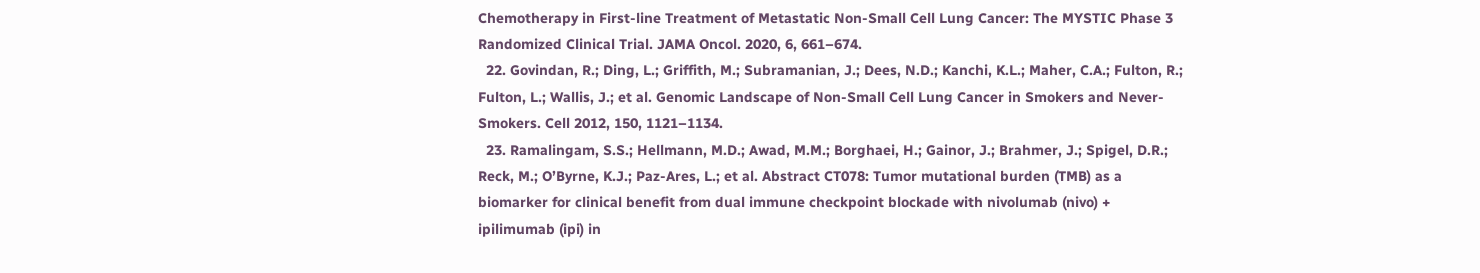Chemotherapy in First-line Treatment of Metastatic Non-Small Cell Lung Cancer: The MYSTIC Phase 3 Randomized Clinical Trial. JAMA Oncol. 2020, 6, 661–674.
  22. Govindan, R.; Ding, L.; Griffith, M.; Subramanian, J.; Dees, N.D.; Kanchi, K.L.; Maher, C.A.; Fulton, R.; Fulton, L.; Wallis, J.; et al. Genomic Landscape of Non-Small Cell Lung Cancer in Smokers and Never-Smokers. Cell 2012, 150, 1121–1134.
  23. Ramalingam, S.S.; Hellmann, M.D.; Awad, M.M.; Borghaei, H.; Gainor, J.; Brahmer, J.; Spigel, D.R.; Reck, M.; O’Byrne, K.J.; Paz-Ares, L.; et al. Abstract CT078: Tumor mutational burden (TMB) as a biomarker for clinical benefit from dual immune checkpoint blockade with nivolumab (nivo) + ipilimumab (ipi) in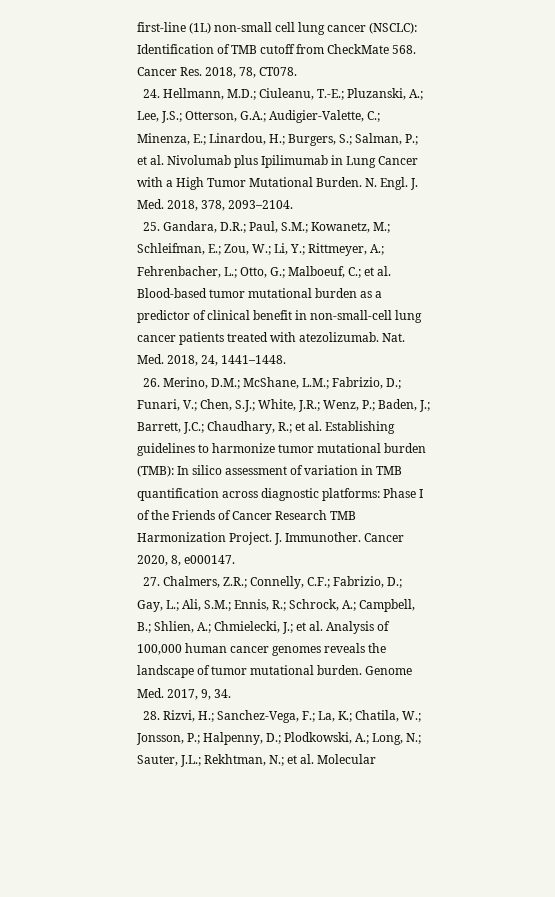first-line (1L) non-small cell lung cancer (NSCLC): Identification of TMB cutoff from CheckMate 568. Cancer Res. 2018, 78, CT078.
  24. Hellmann, M.D.; Ciuleanu, T.-E.; Pluzanski, A.; Lee, J.S.; Otterson, G.A.; Audigier-Valette, C.; Minenza, E.; Linardou, H.; Burgers, S.; Salman, P.; et al. Nivolumab plus Ipilimumab in Lung Cancer with a High Tumor Mutational Burden. N. Engl. J. Med. 2018, 378, 2093–2104.
  25. Gandara, D.R.; Paul, S.M.; Kowanetz, M.; Schleifman, E.; Zou, W.; Li, Y.; Rittmeyer, A.; Fehrenbacher, L.; Otto, G.; Malboeuf, C.; et al. Blood-based tumor mutational burden as a predictor of clinical benefit in non-small-cell lung cancer patients treated with atezolizumab. Nat. Med. 2018, 24, 1441–1448.
  26. Merino, D.M.; McShane, L.M.; Fabrizio, D.; Funari, V.; Chen, S.J.; White, J.R.; Wenz, P.; Baden, J.; Barrett, J.C.; Chaudhary, R.; et al. Establishing guidelines to harmonize tumor mutational burden (TMB): In silico assessment of variation in TMB quantification across diagnostic platforms: Phase I of the Friends of Cancer Research TMB Harmonization Project. J. Immunother. Cancer 2020, 8, e000147.
  27. Chalmers, Z.R.; Connelly, C.F.; Fabrizio, D.; Gay, L.; Ali, S.M.; Ennis, R.; Schrock, A.; Campbell, B.; Shlien, A.; Chmielecki, J.; et al. Analysis of 100,000 human cancer genomes reveals the landscape of tumor mutational burden. Genome Med. 2017, 9, 34.
  28. Rizvi, H.; Sanchez-Vega, F.; La, K.; Chatila, W.; Jonsson, P.; Halpenny, D.; Plodkowski, A.; Long, N.; Sauter, J.L.; Rekhtman, N.; et al. Molecular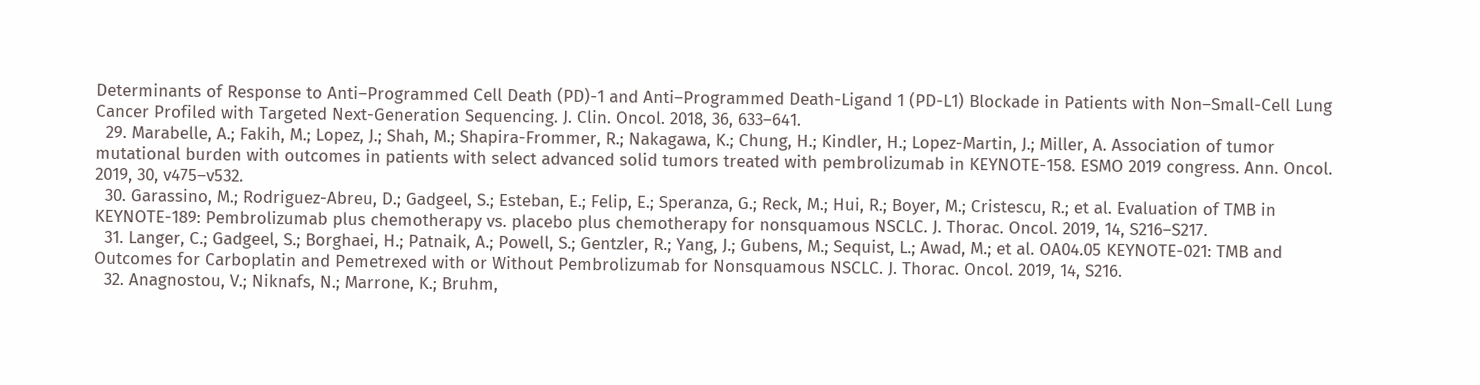Determinants of Response to Anti–Programmed Cell Death (PD)-1 and Anti–Programmed Death-Ligand 1 (PD-L1) Blockade in Patients with Non–Small-Cell Lung Cancer Profiled with Targeted Next-Generation Sequencing. J. Clin. Oncol. 2018, 36, 633–641.
  29. Marabelle, A.; Fakih, M.; Lopez, J.; Shah, M.; Shapira-Frommer, R.; Nakagawa, K.; Chung, H.; Kindler, H.; Lopez-Martin, J.; Miller, A. Association of tumor mutational burden with outcomes in patients with select advanced solid tumors treated with pembrolizumab in KEYNOTE-158. ESMO 2019 congress. Ann. Oncol. 2019, 30, v475–v532.
  30. Garassino, M.; Rodriguez-Abreu, D.; Gadgeel, S.; Esteban, E.; Felip, E.; Speranza, G.; Reck, M.; Hui, R.; Boyer, M.; Cristescu, R.; et al. Evaluation of TMB in KEYNOTE-189: Pembrolizumab plus chemotherapy vs. placebo plus chemotherapy for nonsquamous NSCLC. J. Thorac. Oncol. 2019, 14, S216–S217.
  31. Langer, C.; Gadgeel, S.; Borghaei, H.; Patnaik, A.; Powell, S.; Gentzler, R.; Yang, J.; Gubens, M.; Sequist, L.; Awad, M.; et al. OA04.05 KEYNOTE-021: TMB and Outcomes for Carboplatin and Pemetrexed with or Without Pembrolizumab for Nonsquamous NSCLC. J. Thorac. Oncol. 2019, 14, S216.
  32. Anagnostou, V.; Niknafs, N.; Marrone, K.; Bruhm,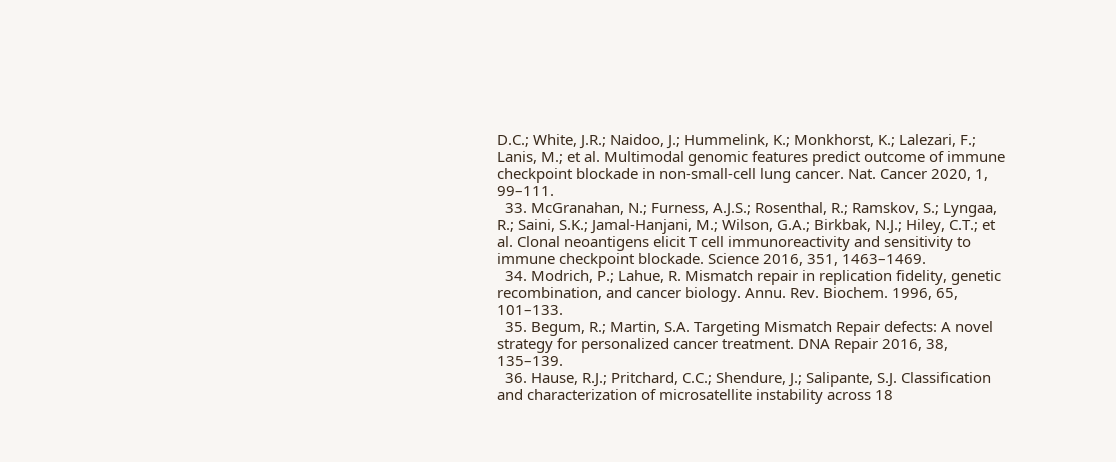D.C.; White, J.R.; Naidoo, J.; Hummelink, K.; Monkhorst, K.; Lalezari, F.; Lanis, M.; et al. Multimodal genomic features predict outcome of immune checkpoint blockade in non-small-cell lung cancer. Nat. Cancer 2020, 1, 99–111.
  33. McGranahan, N.; Furness, A.J.S.; Rosenthal, R.; Ramskov, S.; Lyngaa, R.; Saini, S.K.; Jamal-Hanjani, M.; Wilson, G.A.; Birkbak, N.J.; Hiley, C.T.; et al. Clonal neoantigens elicit T cell immunoreactivity and sensitivity to immune checkpoint blockade. Science 2016, 351, 1463–1469.
  34. Modrich, P.; Lahue, R. Mismatch repair in replication fidelity, genetic recombination, and cancer biology. Annu. Rev. Biochem. 1996, 65, 101–133.
  35. Begum, R.; Martin, S.A. Targeting Mismatch Repair defects: A novel strategy for personalized cancer treatment. DNA Repair 2016, 38, 135–139.
  36. Hause, R.J.; Pritchard, C.C.; Shendure, J.; Salipante, S.J. Classification and characterization of microsatellite instability across 18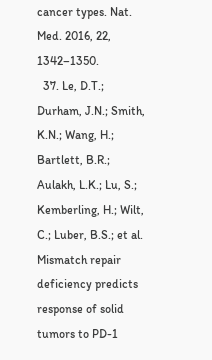cancer types. Nat. Med. 2016, 22, 1342–1350.
  37. Le, D.T.; Durham, J.N.; Smith, K.N.; Wang, H.; Bartlett, B.R.; Aulakh, L.K.; Lu, S.; Kemberling, H.; Wilt, C.; Luber, B.S.; et al. Mismatch repair deficiency predicts response of solid tumors to PD-1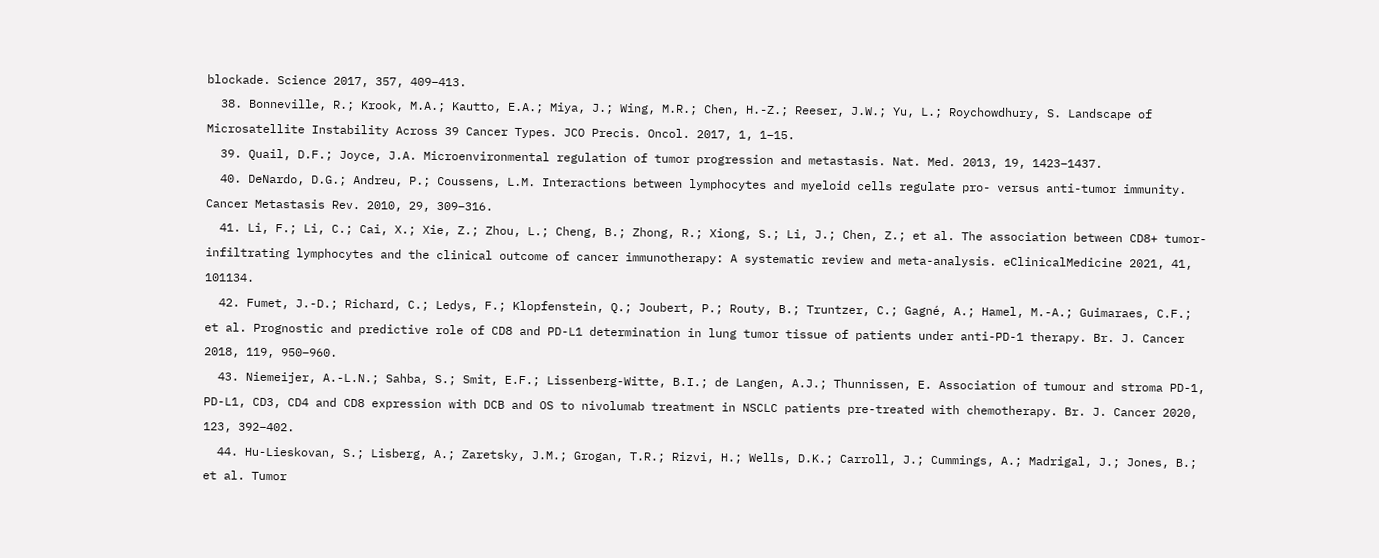blockade. Science 2017, 357, 409–413.
  38. Bonneville, R.; Krook, M.A.; Kautto, E.A.; Miya, J.; Wing, M.R.; Chen, H.-Z.; Reeser, J.W.; Yu, L.; Roychowdhury, S. Landscape of Microsatellite Instability Across 39 Cancer Types. JCO Precis. Oncol. 2017, 1, 1–15.
  39. Quail, D.F.; Joyce, J.A. Microenvironmental regulation of tumor progression and metastasis. Nat. Med. 2013, 19, 1423–1437.
  40. DeNardo, D.G.; Andreu, P.; Coussens, L.M. Interactions between lymphocytes and myeloid cells regulate pro- versus anti-tumor immunity. Cancer Metastasis Rev. 2010, 29, 309–316.
  41. Li, F.; Li, C.; Cai, X.; Xie, Z.; Zhou, L.; Cheng, B.; Zhong, R.; Xiong, S.; Li, J.; Chen, Z.; et al. The association between CD8+ tumor-infiltrating lymphocytes and the clinical outcome of cancer immunotherapy: A systematic review and meta-analysis. eClinicalMedicine 2021, 41, 101134.
  42. Fumet, J.-D.; Richard, C.; Ledys, F.; Klopfenstein, Q.; Joubert, P.; Routy, B.; Truntzer, C.; Gagné, A.; Hamel, M.-A.; Guimaraes, C.F.; et al. Prognostic and predictive role of CD8 and PD-L1 determination in lung tumor tissue of patients under anti-PD-1 therapy. Br. J. Cancer 2018, 119, 950–960.
  43. Niemeijer, A.-L.N.; Sahba, S.; Smit, E.F.; Lissenberg-Witte, B.I.; de Langen, A.J.; Thunnissen, E. Association of tumour and stroma PD-1, PD-L1, CD3, CD4 and CD8 expression with DCB and OS to nivolumab treatment in NSCLC patients pre-treated with chemotherapy. Br. J. Cancer 2020, 123, 392–402.
  44. Hu-Lieskovan, S.; Lisberg, A.; Zaretsky, J.M.; Grogan, T.R.; Rizvi, H.; Wells, D.K.; Carroll, J.; Cummings, A.; Madrigal, J.; Jones, B.; et al. Tumor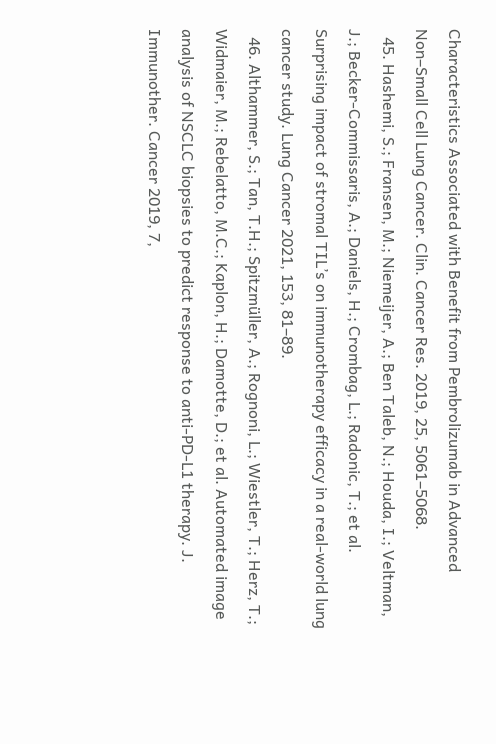Characteristics Associated with Benefit from Pembrolizumab in Advanced Non–Small Cell Lung Cancer. Clin. Cancer Res. 2019, 25, 5061–5068.
  45. Hashemi, S.; Fransen, M.; Niemeijer, A.; Ben Taleb, N.; Houda, I.; Veltman, J.; Becker-Commissaris, A.; Daniels, H.; Crombag, L.; Radonic, T.; et al. Surprising impact of stromal TIL’s on immunotherapy efficacy in a real-world lung cancer study. Lung Cancer 2021, 153, 81–89.
  46. Althammer, S.; Tan, T.H.; Spitzmüller, A.; Rognoni, L.; Wiestler, T.; Herz, T.; Widmaier, M.; Rebelatto, M.C.; Kaplon, H.; Damotte, D.; et al. Automated image analysis of NSCLC biopsies to predict response to anti-PD-L1 therapy. J. Immunother. Cancer 2019, 7,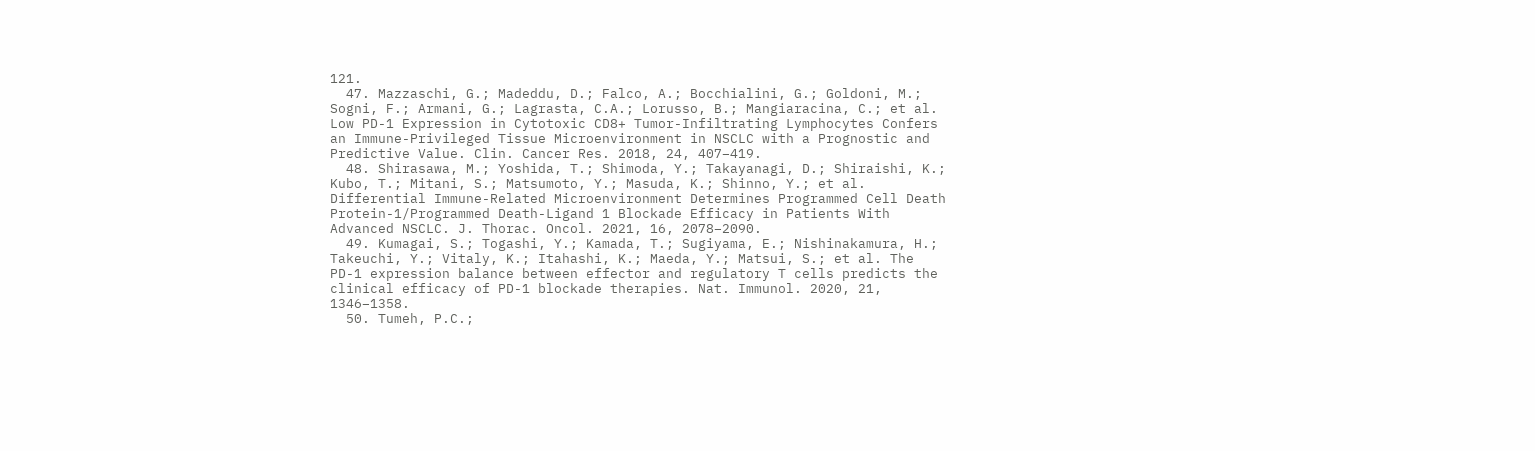121.
  47. Mazzaschi, G.; Madeddu, D.; Falco, A.; Bocchialini, G.; Goldoni, M.; Sogni, F.; Armani, G.; Lagrasta, C.A.; Lorusso, B.; Mangiaracina, C.; et al. Low PD-1 Expression in Cytotoxic CD8+ Tumor-Infiltrating Lymphocytes Confers an Immune-Privileged Tissue Microenvironment in NSCLC with a Prognostic and Predictive Value. Clin. Cancer Res. 2018, 24, 407–419.
  48. Shirasawa, M.; Yoshida, T.; Shimoda, Y.; Takayanagi, D.; Shiraishi, K.; Kubo, T.; Mitani, S.; Matsumoto, Y.; Masuda, K.; Shinno, Y.; et al. Differential Immune-Related Microenvironment Determines Programmed Cell Death Protein-1/Programmed Death-Ligand 1 Blockade Efficacy in Patients With Advanced NSCLC. J. Thorac. Oncol. 2021, 16, 2078–2090.
  49. Kumagai, S.; Togashi, Y.; Kamada, T.; Sugiyama, E.; Nishinakamura, H.; Takeuchi, Y.; Vitaly, K.; Itahashi, K.; Maeda, Y.; Matsui, S.; et al. The PD-1 expression balance between effector and regulatory T cells predicts the clinical efficacy of PD-1 blockade therapies. Nat. Immunol. 2020, 21, 1346–1358.
  50. Tumeh, P.C.;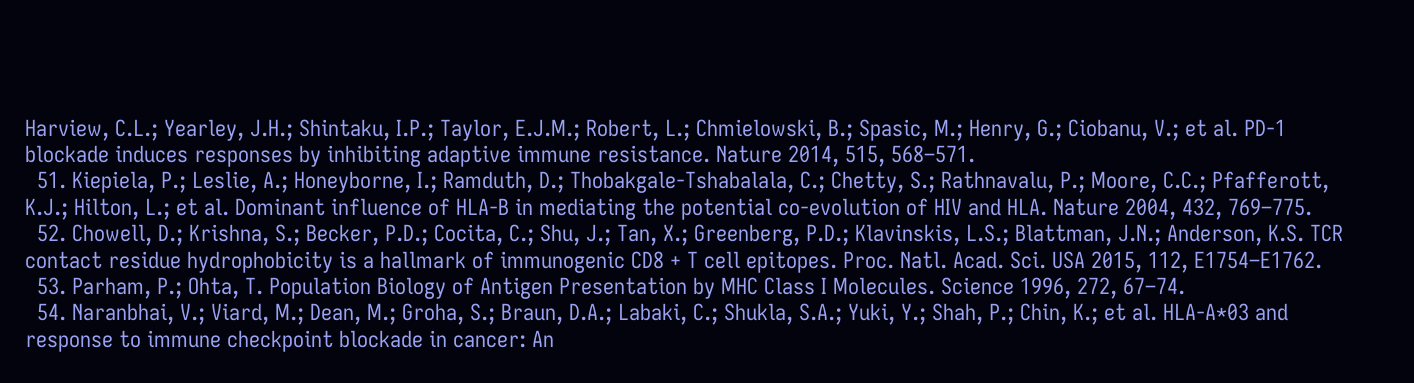Harview, C.L.; Yearley, J.H.; Shintaku, I.P.; Taylor, E.J.M.; Robert, L.; Chmielowski, B.; Spasic, M.; Henry, G.; Ciobanu, V.; et al. PD-1 blockade induces responses by inhibiting adaptive immune resistance. Nature 2014, 515, 568–571.
  51. Kiepiela, P.; Leslie, A.; Honeyborne, I.; Ramduth, D.; Thobakgale-Tshabalala, C.; Chetty, S.; Rathnavalu, P.; Moore, C.C.; Pfafferott, K.J.; Hilton, L.; et al. Dominant influence of HLA-B in mediating the potential co-evolution of HIV and HLA. Nature 2004, 432, 769–775.
  52. Chowell, D.; Krishna, S.; Becker, P.D.; Cocita, C.; Shu, J.; Tan, X.; Greenberg, P.D.; Klavinskis, L.S.; Blattman, J.N.; Anderson, K.S. TCR contact residue hydrophobicity is a hallmark of immunogenic CD8 + T cell epitopes. Proc. Natl. Acad. Sci. USA 2015, 112, E1754–E1762.
  53. Parham, P.; Ohta, T. Population Biology of Antigen Presentation by MHC Class I Molecules. Science 1996, 272, 67–74.
  54. Naranbhai, V.; Viard, M.; Dean, M.; Groha, S.; Braun, D.A.; Labaki, C.; Shukla, S.A.; Yuki, Y.; Shah, P.; Chin, K.; et al. HLA-A*03 and response to immune checkpoint blockade in cancer: An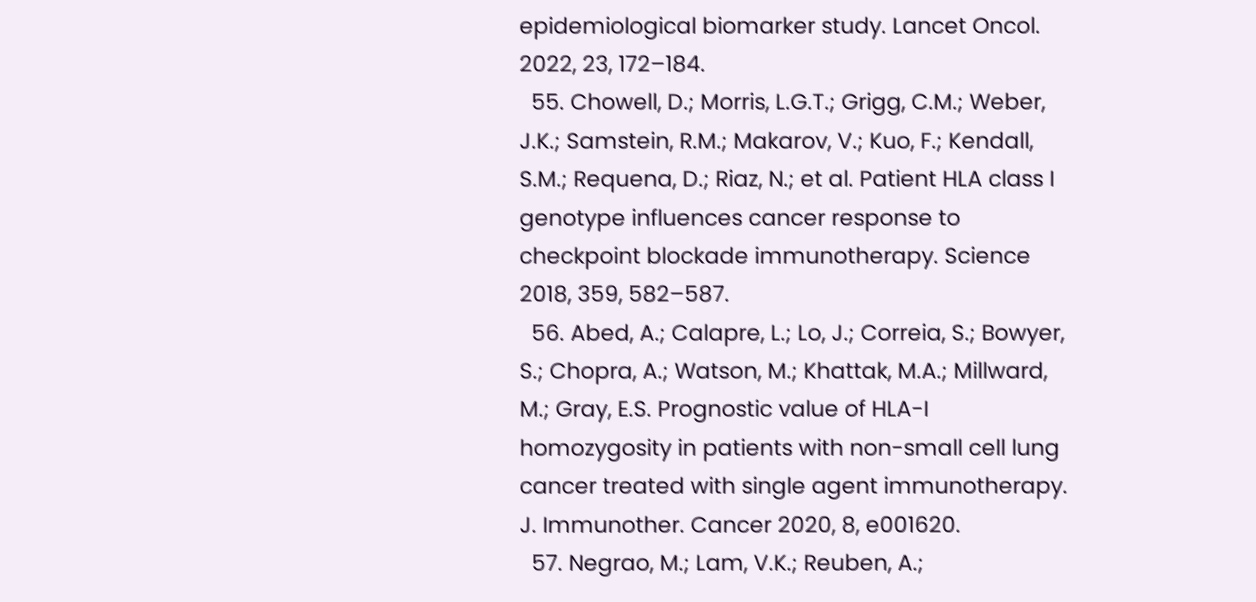epidemiological biomarker study. Lancet Oncol. 2022, 23, 172–184.
  55. Chowell, D.; Morris, L.G.T.; Grigg, C.M.; Weber, J.K.; Samstein, R.M.; Makarov, V.; Kuo, F.; Kendall, S.M.; Requena, D.; Riaz, N.; et al. Patient HLA class I genotype influences cancer response to checkpoint blockade immunotherapy. Science 2018, 359, 582–587.
  56. Abed, A.; Calapre, L.; Lo, J.; Correia, S.; Bowyer, S.; Chopra, A.; Watson, M.; Khattak, M.A.; Millward, M.; Gray, E.S. Prognostic value of HLA-I homozygosity in patients with non-small cell lung cancer treated with single agent immunotherapy. J. Immunother. Cancer 2020, 8, e001620.
  57. Negrao, M.; Lam, V.K.; Reuben, A.;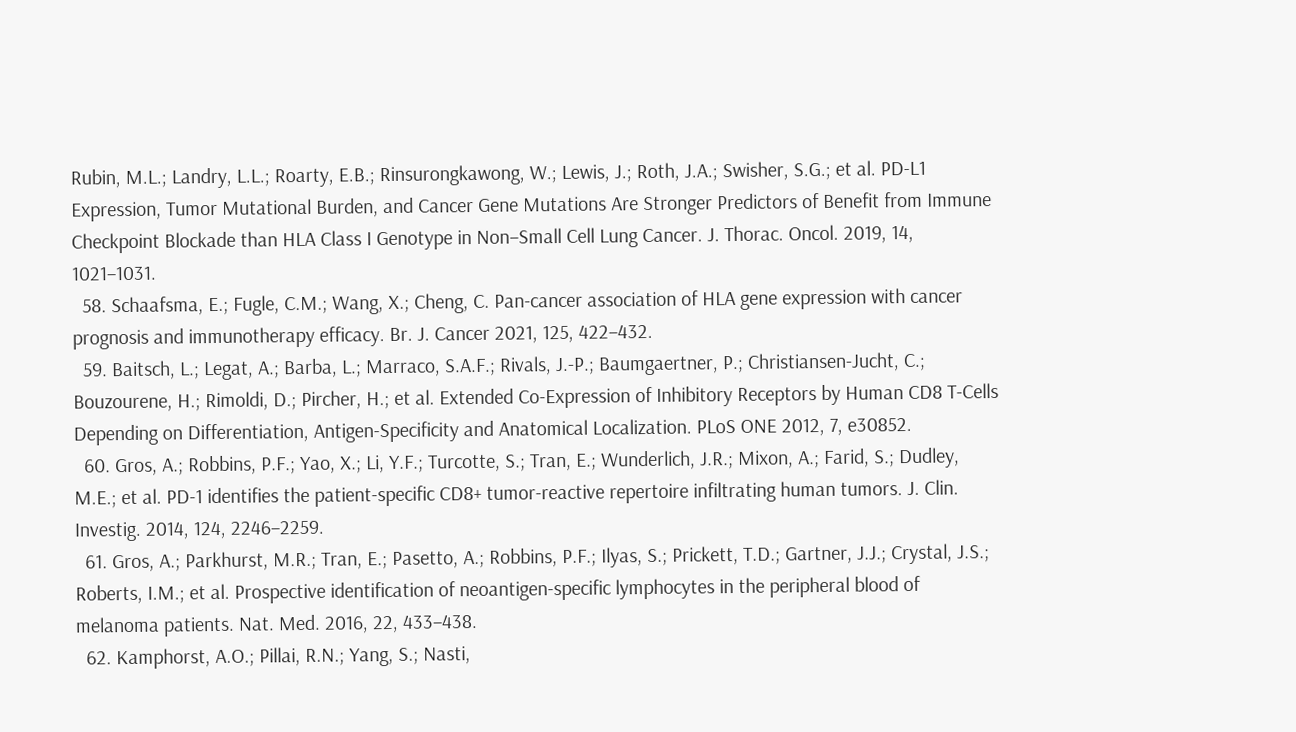Rubin, M.L.; Landry, L.L.; Roarty, E.B.; Rinsurongkawong, W.; Lewis, J.; Roth, J.A.; Swisher, S.G.; et al. PD-L1 Expression, Tumor Mutational Burden, and Cancer Gene Mutations Are Stronger Predictors of Benefit from Immune Checkpoint Blockade than HLA Class I Genotype in Non–Small Cell Lung Cancer. J. Thorac. Oncol. 2019, 14, 1021–1031.
  58. Schaafsma, E.; Fugle, C.M.; Wang, X.; Cheng, C. Pan-cancer association of HLA gene expression with cancer prognosis and immunotherapy efficacy. Br. J. Cancer 2021, 125, 422–432.
  59. Baitsch, L.; Legat, A.; Barba, L.; Marraco, S.A.F.; Rivals, J.-P.; Baumgaertner, P.; Christiansen-Jucht, C.; Bouzourene, H.; Rimoldi, D.; Pircher, H.; et al. Extended Co-Expression of Inhibitory Receptors by Human CD8 T-Cells Depending on Differentiation, Antigen-Specificity and Anatomical Localization. PLoS ONE 2012, 7, e30852.
  60. Gros, A.; Robbins, P.F.; Yao, X.; Li, Y.F.; Turcotte, S.; Tran, E.; Wunderlich, J.R.; Mixon, A.; Farid, S.; Dudley, M.E.; et al. PD-1 identifies the patient-specific CD8+ tumor-reactive repertoire infiltrating human tumors. J. Clin. Investig. 2014, 124, 2246–2259.
  61. Gros, A.; Parkhurst, M.R.; Tran, E.; Pasetto, A.; Robbins, P.F.; Ilyas, S.; Prickett, T.D.; Gartner, J.J.; Crystal, J.S.; Roberts, I.M.; et al. Prospective identification of neoantigen-specific lymphocytes in the peripheral blood of melanoma patients. Nat. Med. 2016, 22, 433–438.
  62. Kamphorst, A.O.; Pillai, R.N.; Yang, S.; Nasti,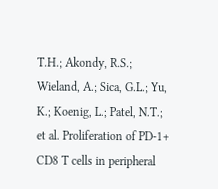T.H.; Akondy, R.S.; Wieland, A.; Sica, G.L.; Yu, K.; Koenig, L.; Patel, N.T.; et al. Proliferation of PD-1+ CD8 T cells in peripheral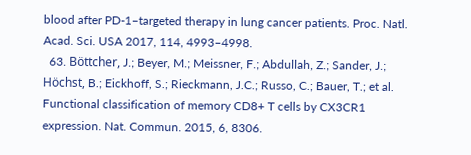blood after PD-1–targeted therapy in lung cancer patients. Proc. Natl. Acad. Sci. USA 2017, 114, 4993–4998.
  63. Böttcher, J.; Beyer, M.; Meissner, F.; Abdullah, Z.; Sander, J.; Höchst, B.; Eickhoff, S.; Rieckmann, J.C.; Russo, C.; Bauer, T.; et al. Functional classification of memory CD8+ T cells by CX3CR1 expression. Nat. Commun. 2015, 6, 8306.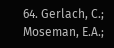64. Gerlach, C.; Moseman, E.A.;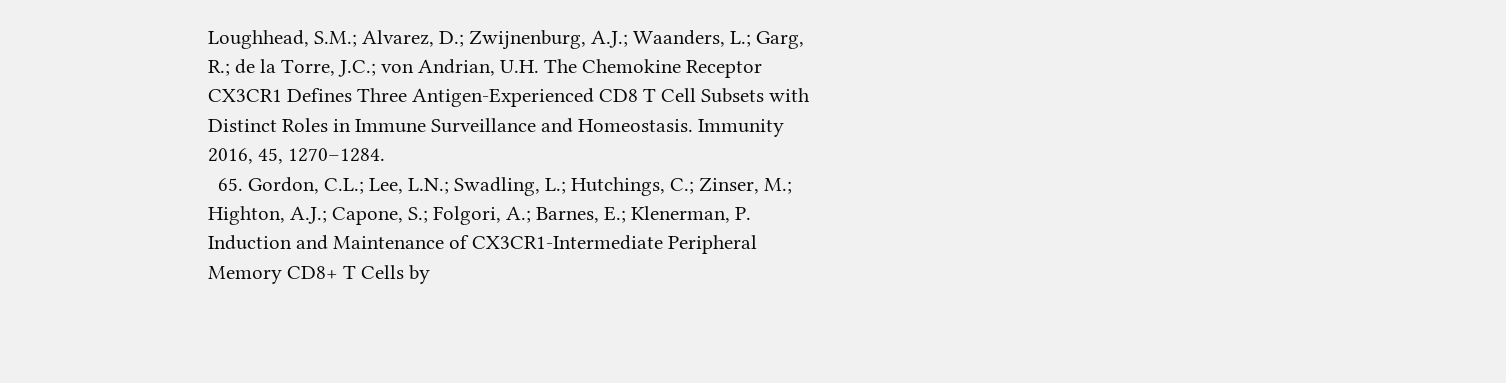Loughhead, S.M.; Alvarez, D.; Zwijnenburg, A.J.; Waanders, L.; Garg, R.; de la Torre, J.C.; von Andrian, U.H. The Chemokine Receptor CX3CR1 Defines Three Antigen-Experienced CD8 T Cell Subsets with Distinct Roles in Immune Surveillance and Homeostasis. Immunity 2016, 45, 1270–1284.
  65. Gordon, C.L.; Lee, L.N.; Swadling, L.; Hutchings, C.; Zinser, M.; Highton, A.J.; Capone, S.; Folgori, A.; Barnes, E.; Klenerman, P. Induction and Maintenance of CX3CR1-Intermediate Peripheral Memory CD8+ T Cells by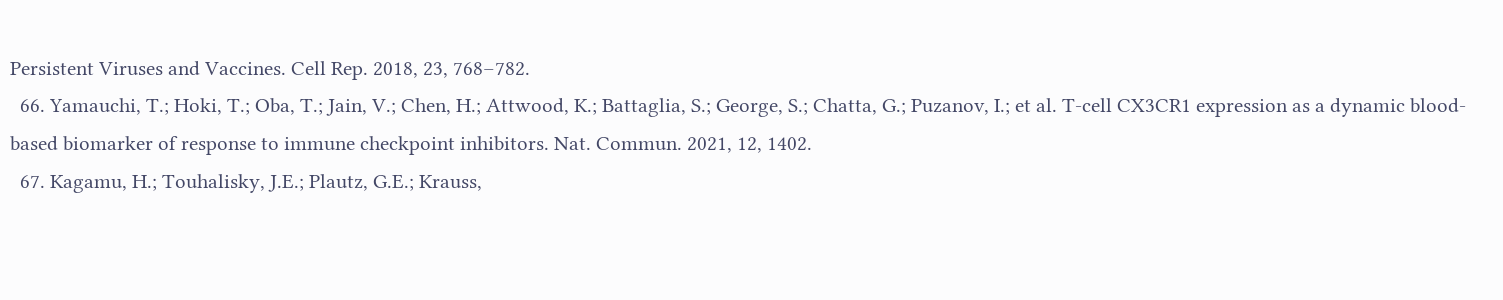Persistent Viruses and Vaccines. Cell Rep. 2018, 23, 768–782.
  66. Yamauchi, T.; Hoki, T.; Oba, T.; Jain, V.; Chen, H.; Attwood, K.; Battaglia, S.; George, S.; Chatta, G.; Puzanov, I.; et al. T-cell CX3CR1 expression as a dynamic blood-based biomarker of response to immune checkpoint inhibitors. Nat. Commun. 2021, 12, 1402.
  67. Kagamu, H.; Touhalisky, J.E.; Plautz, G.E.; Krauss,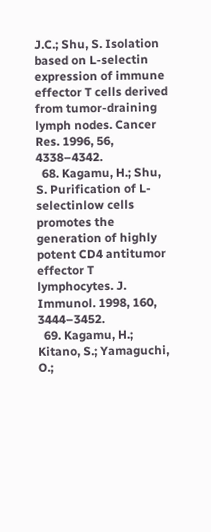J.C.; Shu, S. Isolation based on L-selectin expression of immune effector T cells derived from tumor-draining lymph nodes. Cancer Res. 1996, 56, 4338–4342.
  68. Kagamu, H.; Shu, S. Purification of L-selectinlow cells promotes the generation of highly potent CD4 antitumor effector T lymphocytes. J. Immunol. 1998, 160, 3444–3452.
  69. Kagamu, H.; Kitano, S.; Yamaguchi, O.;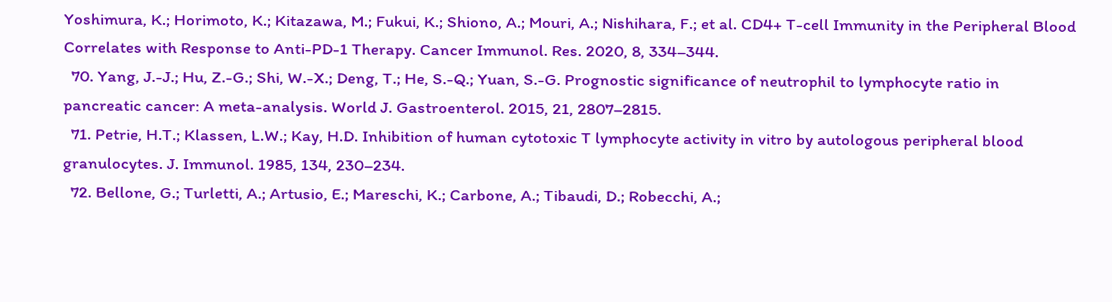Yoshimura, K.; Horimoto, K.; Kitazawa, M.; Fukui, K.; Shiono, A.; Mouri, A.; Nishihara, F.; et al. CD4+ T-cell Immunity in the Peripheral Blood Correlates with Response to Anti-PD-1 Therapy. Cancer Immunol. Res. 2020, 8, 334–344.
  70. Yang, J.-J.; Hu, Z.-G.; Shi, W.-X.; Deng, T.; He, S.-Q.; Yuan, S.-G. Prognostic significance of neutrophil to lymphocyte ratio in pancreatic cancer: A meta-analysis. World J. Gastroenterol. 2015, 21, 2807–2815.
  71. Petrie, H.T.; Klassen, L.W.; Kay, H.D. Inhibition of human cytotoxic T lymphocyte activity in vitro by autologous peripheral blood granulocytes. J. Immunol. 1985, 134, 230–234.
  72. Bellone, G.; Turletti, A.; Artusio, E.; Mareschi, K.; Carbone, A.; Tibaudi, D.; Robecchi, A.;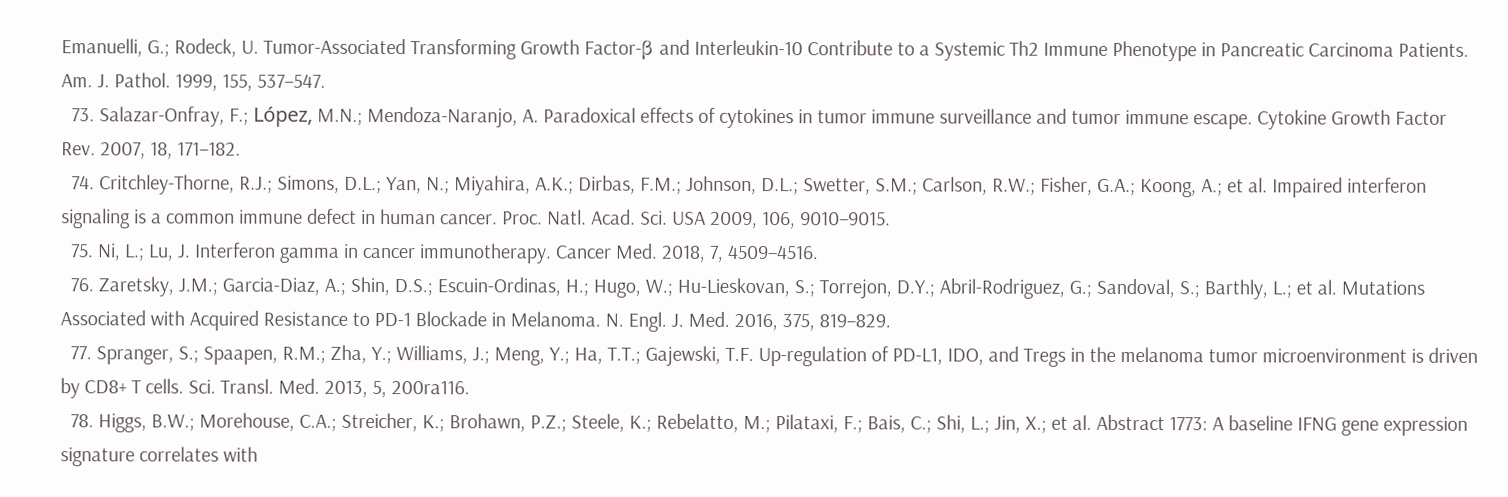Emanuelli, G.; Rodeck, U. Tumor-Associated Transforming Growth Factor-β and Interleukin-10 Contribute to a Systemic Th2 Immune Phenotype in Pancreatic Carcinoma Patients. Am. J. Pathol. 1999, 155, 537–547.
  73. Salazar-Onfray, F.; López, M.N.; Mendoza-Naranjo, A. Paradoxical effects of cytokines in tumor immune surveillance and tumor immune escape. Cytokine Growth Factor Rev. 2007, 18, 171–182.
  74. Critchley-Thorne, R.J.; Simons, D.L.; Yan, N.; Miyahira, A.K.; Dirbas, F.M.; Johnson, D.L.; Swetter, S.M.; Carlson, R.W.; Fisher, G.A.; Koong, A.; et al. Impaired interferon signaling is a common immune defect in human cancer. Proc. Natl. Acad. Sci. USA 2009, 106, 9010–9015.
  75. Ni, L.; Lu, J. Interferon gamma in cancer immunotherapy. Cancer Med. 2018, 7, 4509–4516.
  76. Zaretsky, J.M.; Garcia-Diaz, A.; Shin, D.S.; Escuin-Ordinas, H.; Hugo, W.; Hu-Lieskovan, S.; Torrejon, D.Y.; Abril-Rodriguez, G.; Sandoval, S.; Barthly, L.; et al. Mutations Associated with Acquired Resistance to PD-1 Blockade in Melanoma. N. Engl. J. Med. 2016, 375, 819–829.
  77. Spranger, S.; Spaapen, R.M.; Zha, Y.; Williams, J.; Meng, Y.; Ha, T.T.; Gajewski, T.F. Up-regulation of PD-L1, IDO, and Tregs in the melanoma tumor microenvironment is driven by CD8+ T cells. Sci. Transl. Med. 2013, 5, 200ra116.
  78. Higgs, B.W.; Morehouse, C.A.; Streicher, K.; Brohawn, P.Z.; Steele, K.; Rebelatto, M.; Pilataxi, F.; Bais, C.; Shi, L.; Jin, X.; et al. Abstract 1773: A baseline IFNG gene expression signature correlates with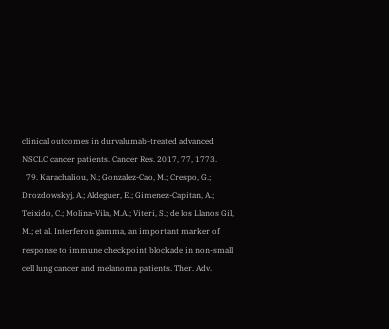clinical outcomes in durvalumab-treated advanced NSCLC cancer patients. Cancer Res. 2017, 77, 1773.
  79. Karachaliou, N.; Gonzalez-Cao, M.; Crespo, G.; Drozdowskyj, A.; Aldeguer, E.; Gimenez-Capitan, A.; Teixido, C.; Molina-Vila, M.A.; Viteri, S.; de los Llanos Gil, M.; et al. Interferon gamma, an important marker of response to immune checkpoint blockade in non-small cell lung cancer and melanoma patients. Ther. Adv.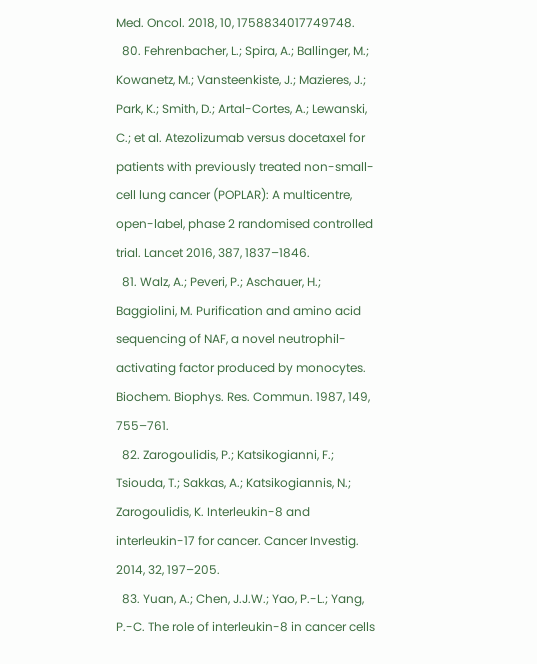Med. Oncol. 2018, 10, 1758834017749748.
  80. Fehrenbacher, L.; Spira, A.; Ballinger, M.; Kowanetz, M.; Vansteenkiste, J.; Mazieres, J.; Park, K.; Smith, D.; Artal-Cortes, A.; Lewanski, C.; et al. Atezolizumab versus docetaxel for patients with previously treated non-small-cell lung cancer (POPLAR): A multicentre, open-label, phase 2 randomised controlled trial. Lancet 2016, 387, 1837–1846.
  81. Walz, A.; Peveri, P.; Aschauer, H.; Baggiolini, M. Purification and amino acid sequencing of NAF, a novel neutrophil-activating factor produced by monocytes. Biochem. Biophys. Res. Commun. 1987, 149, 755–761.
  82. Zarogoulidis, P.; Katsikogianni, F.; Tsiouda, T.; Sakkas, A.; Katsikogiannis, N.; Zarogoulidis, K. Interleukin-8 and interleukin-17 for cancer. Cancer Investig. 2014, 32, 197–205.
  83. Yuan, A.; Chen, J.J.W.; Yao, P.-L.; Yang, P.-C. The role of interleukin-8 in cancer cells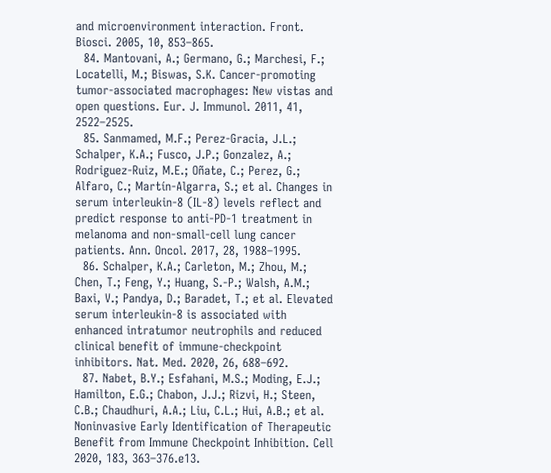and microenvironment interaction. Front. Biosci. 2005, 10, 853–865.
  84. Mantovani, A.; Germano, G.; Marchesi, F.; Locatelli, M.; Biswas, S.K. Cancer-promoting tumor-associated macrophages: New vistas and open questions. Eur. J. Immunol. 2011, 41, 2522–2525.
  85. Sanmamed, M.F.; Perez-Gracia, J.L.; Schalper, K.A.; Fusco, J.P.; Gonzalez, A.; Rodriguez-Ruiz, M.E.; Oñate, C.; Perez, G.; Alfaro, C.; Martín-Algarra, S.; et al. Changes in serum interleukin-8 (IL-8) levels reflect and predict response to anti-PD-1 treatment in melanoma and non-small-cell lung cancer patients. Ann. Oncol. 2017, 28, 1988–1995.
  86. Schalper, K.A.; Carleton, M.; Zhou, M.; Chen, T.; Feng, Y.; Huang, S.-P.; Walsh, A.M.; Baxi, V.; Pandya, D.; Baradet, T.; et al. Elevated serum interleukin-8 is associated with enhanced intratumor neutrophils and reduced clinical benefit of immune-checkpoint inhibitors. Nat. Med. 2020, 26, 688–692.
  87. Nabet, B.Y.; Esfahani, M.S.; Moding, E.J.; Hamilton, E.G.; Chabon, J.J.; Rizvi, H.; Steen, C.B.; Chaudhuri, A.A.; Liu, C.L.; Hui, A.B.; et al. Noninvasive Early Identification of Therapeutic Benefit from Immune Checkpoint Inhibition. Cell 2020, 183, 363–376.e13.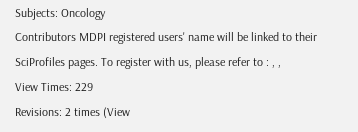Subjects: Oncology
Contributors MDPI registered users' name will be linked to their SciProfiles pages. To register with us, please refer to : , ,
View Times: 229
Revisions: 2 times (View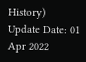History)
Update Date: 01 Apr 2022